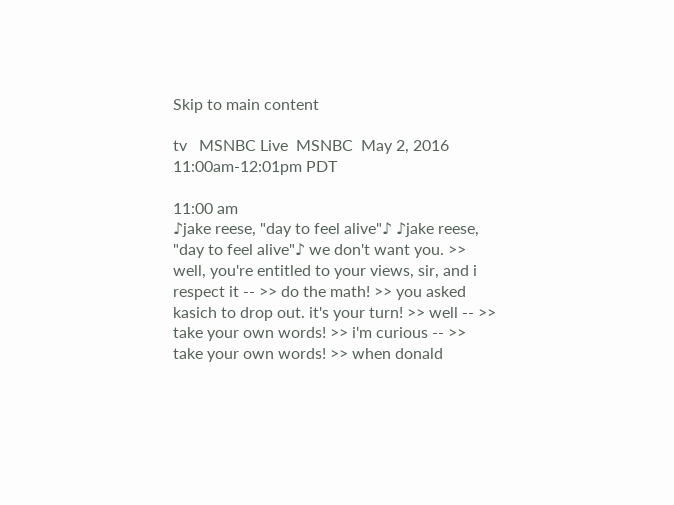Skip to main content

tv   MSNBC Live  MSNBC  May 2, 2016 11:00am-12:01pm PDT

11:00 am
♪jake reese, "day to feel alive"♪ ♪jake reese, "day to feel alive"♪ we don't want you. >> well, you're entitled to your views, sir, and i respect it -- >> do the math! >> you asked kasich to drop out. it's your turn! >> well -- >> take your own words! >> i'm curious -- >> take your own words! >> when donald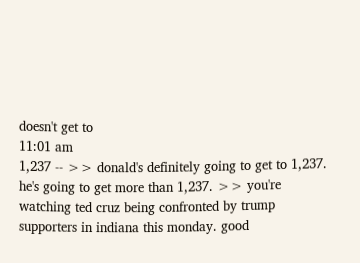doesn't get to
11:01 am
1,237 -- >> donald's definitely going to get to 1,237. he's going to get more than 1,237. >> you're watching ted cruz being confronted by trump supporters in indiana this monday. good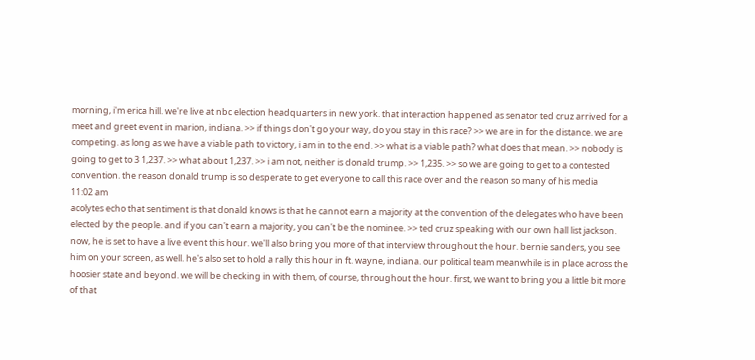morning, i'm erica hill. we're live at nbc election headquarters in new york. that interaction happened as senator ted cruz arrived for a meet and greet event in marion, indiana. >> if things don't go your way, do you stay in this race? >> we are in for the distance. we are competing. as long as we have a viable path to victory, i am in to the end. >> what is a viable path? what does that mean. >> nobody is going to get to 3 1,237. >> what about 1,237. >> i am not, neither is donald trump. >> 1,235. >> so we are going to get to a contested convention. the reason donald trump is so desperate to get everyone to call this race over and the reason so many of his media
11:02 am
acolytes echo that sentiment is that donald knows is that he cannot earn a majority at the convention of the delegates who have been elected by the people. and if you can't earn a majority, you can't be the nominee. >> ted cruz speaking with our own hall list jackson. now, he is set to have a live event this hour. we'll also bring you more of that interview throughout the hour. bernie sanders, you see him on your screen, as well. he's also set to hold a rally this hour in ft. wayne, indiana. our political team meanwhile is in place across the hoosier state and beyond. we will be checking in with them, of course, throughout the hour. first, we want to bring you a little bit more of that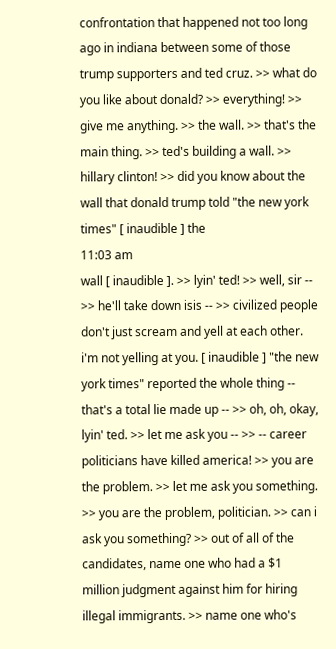confrontation that happened not too long ago in indiana between some of those trump supporters and ted cruz. >> what do you like about donald? >> everything! >> give me anything. >> the wall. >> that's the main thing. >> ted's building a wall. >> hillary clinton! >> did you know about the wall that donald trump told "the new york times" [ inaudible ] the
11:03 am
wall [ inaudible ]. >> lyin' ted! >> well, sir -- >> he'll take down isis -- >> civilized people don't just scream and yell at each other. i'm not yelling at you. [ inaudible ] "the new york times" reported the whole thing -- that's a total lie made up -- >> oh, oh, okay, lyin' ted. >> let me ask you -- >> -- career politicians have killed america! >> you are the problem. >> let me ask you something. >> you are the problem, politician. >> can i ask you something? >> out of all of the candidates, name one who had a $1 million judgment against him for hiring illegal immigrants. >> name one who's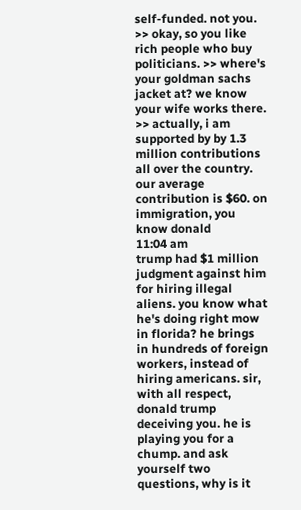self-funded. not you. >> okay, so you like rich people who buy politicians. >> where's your goldman sachs jacket at? we know your wife works there. >> actually, i am supported by by 1.3 million contributions all over the country. our average contribution is $60. on immigration, you know donald
11:04 am
trump had $1 million judgment against him for hiring illegal aliens. you know what he's doing right mow in florida? he brings in hundreds of foreign workers, instead of hiring americans. sir, with all respect, donald trump deceiving you. he is playing you for a chump. and ask yourself two questions, why is it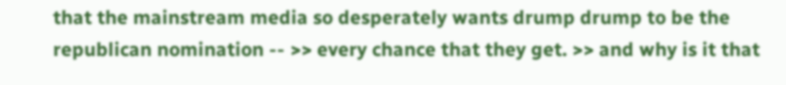that the mainstream media so desperately wants drump drump to be the republican nomination -- >> every chance that they get. >> and why is it that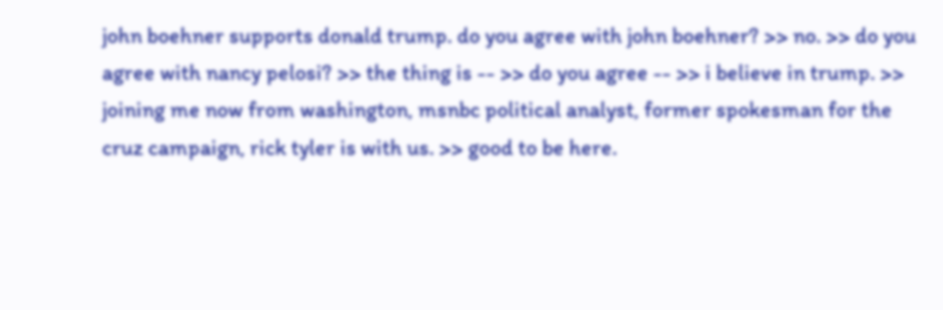john boehner supports donald trump. do you agree with john boehner? >> no. >> do you agree with nancy pelosi? >> the thing is -- >> do you agree -- >> i believe in trump. >> joining me now from washington, msnbc political analyst, former spokesman for the cruz campaign, rick tyler is with us. >> good to be here.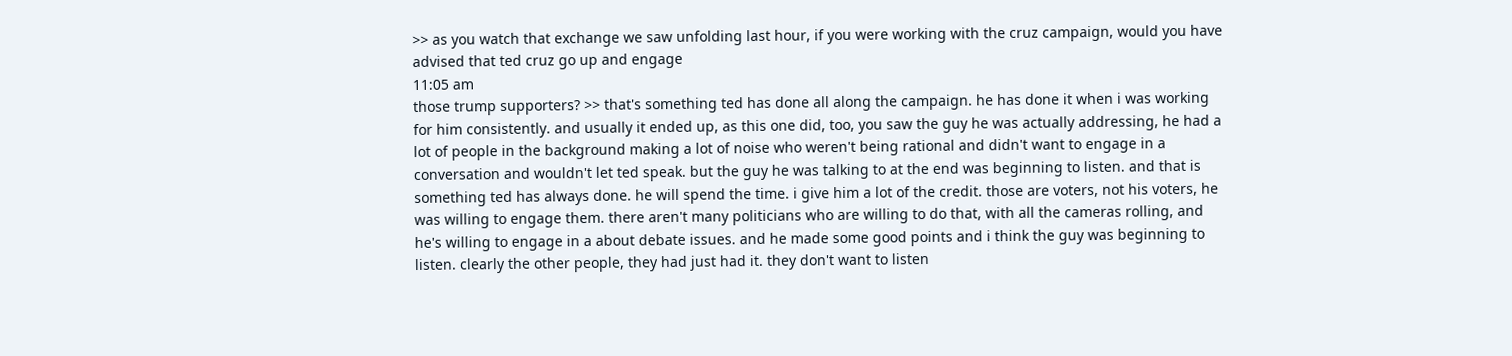>> as you watch that exchange we saw unfolding last hour, if you were working with the cruz campaign, would you have advised that ted cruz go up and engage
11:05 am
those trump supporters? >> that's something ted has done all along the campaign. he has done it when i was working for him consistently. and usually it ended up, as this one did, too, you saw the guy he was actually addressing, he had a lot of people in the background making a lot of noise who weren't being rational and didn't want to engage in a conversation and wouldn't let ted speak. but the guy he was talking to at the end was beginning to listen. and that is something ted has always done. he will spend the time. i give him a lot of the credit. those are voters, not his voters, he was willing to engage them. there aren't many politicians who are willing to do that, with all the cameras rolling, and he's willing to engage in a about debate issues. and he made some good points and i think the guy was beginning to listen. clearly the other people, they had just had it. they don't want to listen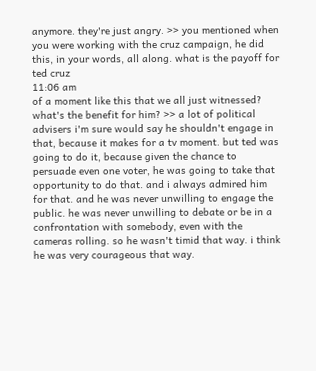anymore. they're just angry. >> you mentioned when you were working with the cruz campaign, he did this, in your words, all along. what is the payoff for ted cruz
11:06 am
of a moment like this that we all just witnessed? what's the benefit for him? >> a lot of political advisers i'm sure would say he shouldn't engage in that, because it makes for a tv moment. but ted was going to do it, because given the chance to persuade even one voter, he was going to take that opportunity to do that. and i always admired him for that. and he was never unwilling to engage the public. he was never unwilling to debate or be in a confrontation with somebody, even with the cameras rolling. so he wasn't timid that way. i think he was very courageous that way.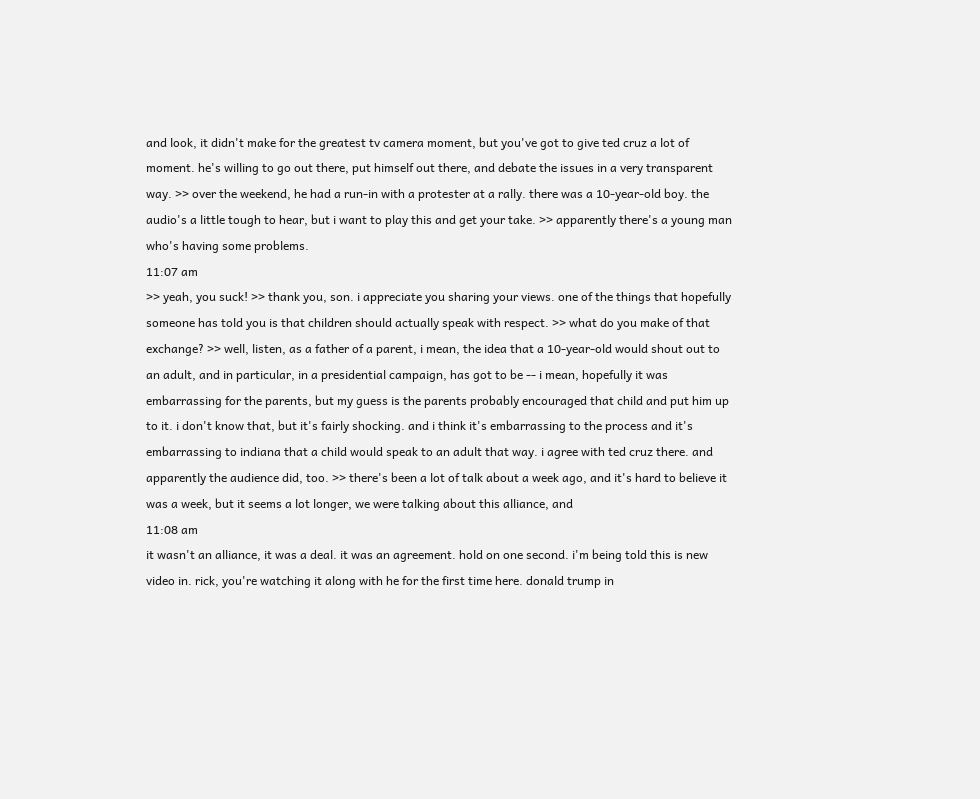and look, it didn't make for the greatest tv camera moment, but you've got to give ted cruz a lot of moment. he's willing to go out there, put himself out there, and debate the issues in a very transparent way. >> over the weekend, he had a run-in with a protester at a rally. there was a 10-year-old boy. the audio's a little tough to hear, but i want to play this and get your take. >> apparently there's a young man who's having some problems.
11:07 am
>> yeah, you suck! >> thank you, son. i appreciate you sharing your views. one of the things that hopefully someone has told you is that children should actually speak with respect. >> what do you make of that exchange? >> well, listen, as a father of a parent, i mean, the idea that a 10-year-old would shout out to an adult, and in particular, in a presidential campaign, has got to be -- i mean, hopefully it was embarrassing for the parents, but my guess is the parents probably encouraged that child and put him up to it. i don't know that, but it's fairly shocking. and i think it's embarrassing to the process and it's embarrassing to indiana that a child would speak to an adult that way. i agree with ted cruz there. and apparently the audience did, too. >> there's been a lot of talk about a week ago, and it's hard to believe it was a week, but it seems a lot longer, we were talking about this alliance, and
11:08 am
it wasn't an alliance, it was a deal. it was an agreement. hold on one second. i'm being told this is new video in. rick, you're watching it along with he for the first time here. donald trump in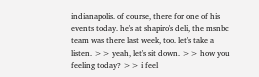indianapolis. of course, there for one of his events today. he's at shapiro's deli, the msnbc team was there last week, too. let's take a listen. >> yeah, let's sit down. >> how you feeling today? >> i feel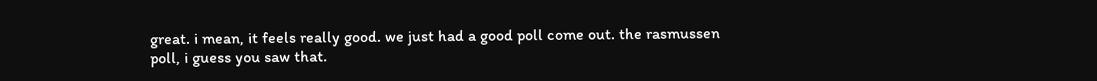great. i mean, it feels really good. we just had a good poll come out. the rasmussen poll, i guess you saw that.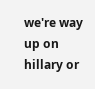we're way up on hillary or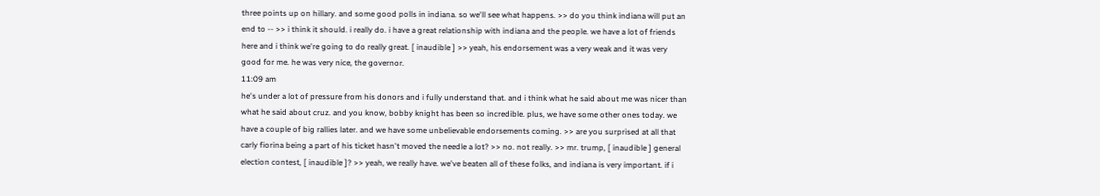three points up on hillary. and some good polls in indiana. so we'll see what happens. >> do you think indiana will put an end to -- >> i think it should. i really do. i have a great relationship with indiana and the people. we have a lot of friends here and i think we're going to do really great. [ inaudible ] >> yeah, his endorsement was a very weak and it was very good for me. he was very nice, the governor.
11:09 am
he's under a lot of pressure from his donors and i fully understand that. and i think what he said about me was nicer than what he said about cruz. and you know, bobby knight has been so incredible. plus, we have some other ones today. we have a couple of big rallies later. and we have some unbelievable endorsements coming. >> are you surprised at all that carly fiorina being a part of his ticket hasn't moved the needle a lot? >> no. not really. >> mr. trump, [ inaudible ] general election contest, [ inaudible ]? >> yeah, we really have. we've beaten all of these folks, and indiana is very important. if i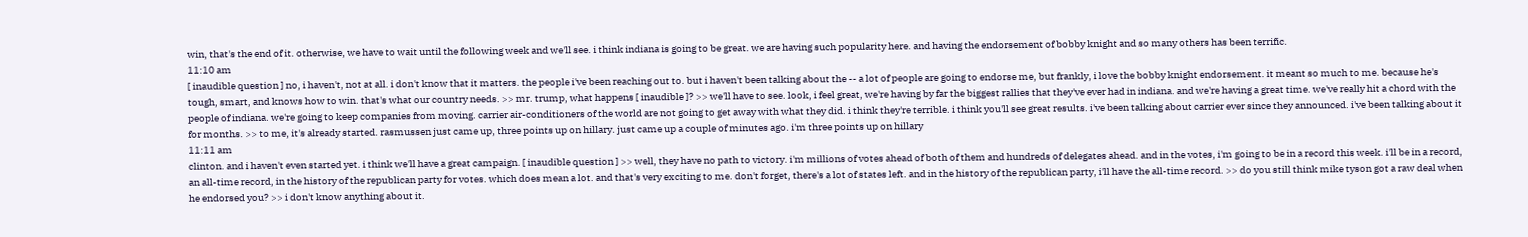win, that's the end of it. otherwise, we have to wait until the following week and we'll see. i think indiana is going to be great. we are having such popularity here. and having the endorsement of bobby knight and so many others has been terrific.
11:10 am
[ inaudible question ] no, i haven't, not at all. i don't know that it matters. the people i've been reaching out to. but i haven't been talking about the -- a lot of people are going to endorse me, but frankly, i love the bobby knight endorsement. it meant so much to me. because he's tough, smart, and knows how to win. that's what our country needs. >> mr. trump, what happens [ inaudible ]? >> we'll have to see. look, i feel great, we're having by far the biggest rallies that they've ever had in indiana. and we're having a great time. we've really hit a chord with the people of indiana. we're going to keep companies from moving. carrier air-conditioners of the world are not going to get away with what they did. i think they're terrible. i think you'll see great results. i've been talking about carrier ever since they announced. i've been talking about it for months. >> to me, it's already started. rasmussen just came up, three points up on hillary. just came up a couple of minutes ago. i'm three points up on hillary
11:11 am
clinton. and i haven't even started yet. i think we'll have a great campaign. [ inaudible question ] >> well, they have no path to victory. i'm millions of votes ahead of both of them and hundreds of delegates ahead. and in the votes, i'm going to be in a record this week. i'll be in a record, an all-time record, in the history of the republican party for votes. which does mean a lot. and that's very exciting to me. don't forget, there's a lot of states left. and in the history of the republican party, i'll have the all-time record. >> do you still think mike tyson got a raw deal when he endorsed you? >> i don't know anything about it.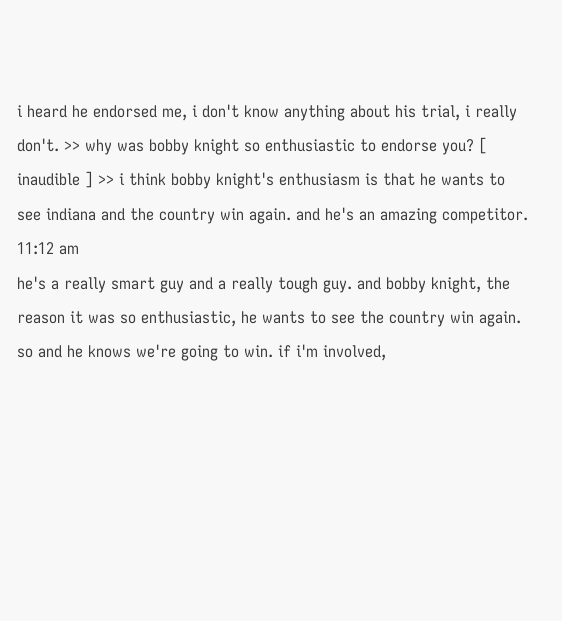i heard he endorsed me, i don't know anything about his trial, i really don't. >> why was bobby knight so enthusiastic to endorse you? [ inaudible ] >> i think bobby knight's enthusiasm is that he wants to see indiana and the country win again. and he's an amazing competitor.
11:12 am
he's a really smart guy and a really tough guy. and bobby knight, the reason it was so enthusiastic, he wants to see the country win again. so and he knows we're going to win. if i'm involved,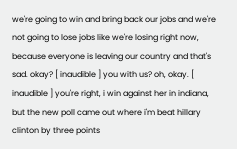we're going to win and bring back our jobs and we're not going to lose jobs like we're losing right now, because everyone is leaving our country and that's sad. okay? [ inaudible ] you with us? oh, okay. [ inaudible ] you're right, i win against her in indiana, but the new poll came out where i'm beat hillary clinton by three points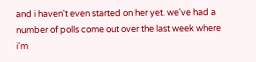and i haven't even started on her yet. we've had a number of polls come out over the last week where i'm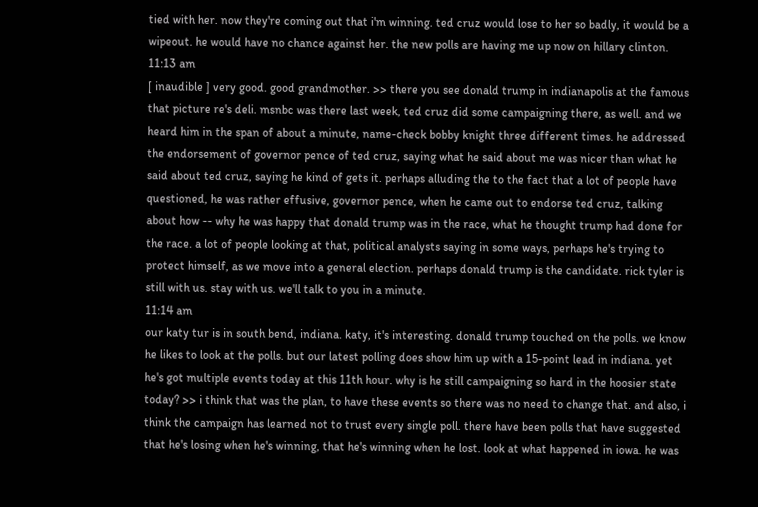tied with her. now they're coming out that i'm winning. ted cruz would lose to her so badly, it would be a wipeout. he would have no chance against her. the new polls are having me up now on hillary clinton.
11:13 am
[ inaudible ] very good. good grandmother. >> there you see donald trump in indianapolis at the famous that picture re's deli. msnbc was there last week, ted cruz did some campaigning there, as well. and we heard him in the span of about a minute, name-check bobby knight three different times. he addressed the endorsement of governor pence of ted cruz, saying what he said about me was nicer than what he said about ted cruz, saying he kind of gets it. perhaps alluding the to the fact that a lot of people have questioned, he was rather effusive, governor pence, when he came out to endorse ted cruz, talking about how -- why he was happy that donald trump was in the race, what he thought trump had done for the race. a lot of people looking at that, political analysts saying in some ways, perhaps he's trying to protect himself, as we move into a general election. perhaps donald trump is the candidate. rick tyler is still with us. stay with us. we'll talk to you in a minute.
11:14 am
our katy tur is in south bend, indiana. katy, it's interesting. donald trump touched on the polls. we know he likes to look at the polls. but our latest polling does show him up with a 15-point lead in indiana. yet he's got multiple events today at this 11th hour. why is he still campaigning so hard in the hoosier state today? >> i think that was the plan, to have these events so there was no need to change that. and also, i think the campaign has learned not to trust every single poll. there have been polls that have suggested that he's losing when he's winning, that he's winning when he lost. look at what happened in iowa. he was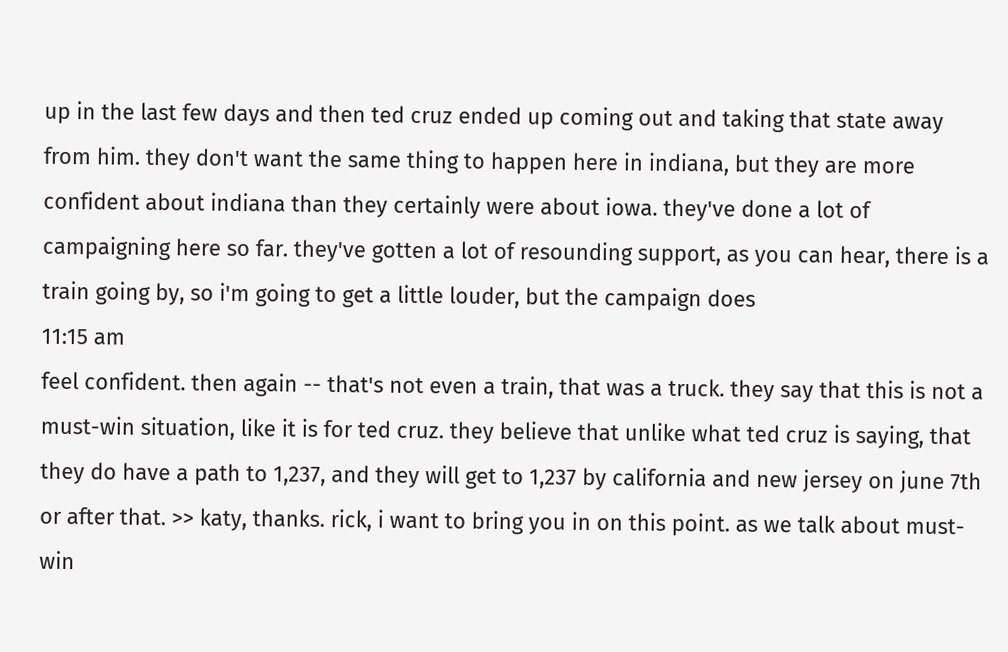up in the last few days and then ted cruz ended up coming out and taking that state away from him. they don't want the same thing to happen here in indiana, but they are more confident about indiana than they certainly were about iowa. they've done a lot of campaigning here so far. they've gotten a lot of resounding support, as you can hear, there is a train going by, so i'm going to get a little louder, but the campaign does
11:15 am
feel confident. then again -- that's not even a train, that was a truck. they say that this is not a must-win situation, like it is for ted cruz. they believe that unlike what ted cruz is saying, that they do have a path to 1,237, and they will get to 1,237 by california and new jersey on june 7th or after that. >> katy, thanks. rick, i want to bring you in on this point. as we talk about must-win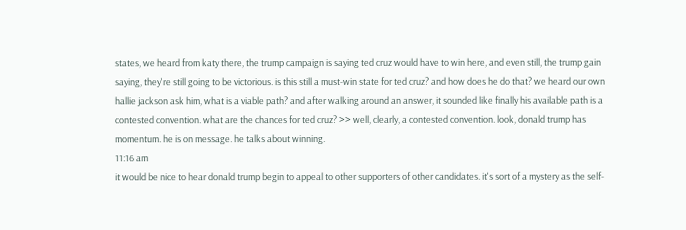states, we heard from katy there, the trump campaign is saying ted cruz would have to win here, and even still, the trump gain saying, they're still going to be victorious. is this still a must-win state for ted cruz? and how does he do that? we heard our own hallie jackson ask him, what is a viable path? and after walking around an answer, it sounded like finally his available path is a contested convention. what are the chances for ted cruz? >> well, clearly, a contested convention. look, donald trump has momentum. he is on message. he talks about winning.
11:16 am
it would be nice to hear donald trump begin to appeal to other supporters of other candidates. it's sort of a mystery as the self-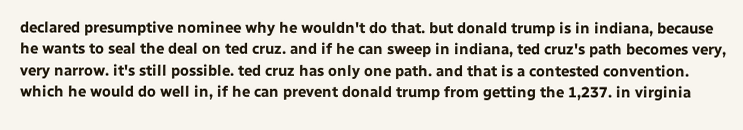declared presumptive nominee why he wouldn't do that. but donald trump is in indiana, because he wants to seal the deal on ted cruz. and if he can sweep in indiana, ted cruz's path becomes very, very narrow. it's still possible. ted cruz has only one path. and that is a contested convention. which he would do well in, if he can prevent donald trump from getting the 1,237. in virginia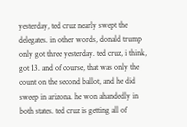yesterday, ted cruz nearly swept the delegates. in other words, donald trump only got three yesterday. ted cruz, i think, got 13. and of course, that was only the count on the second ballot, and he did sweep in arizona. he won ahandedly in both states. ted cruz is getting all of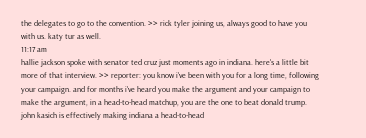the delegates to go to the convention. >> rick tyler joining us, always good to have you with us. katy tur as well.
11:17 am
hallie jackson spoke with senator ted cruz just moments ago in indiana. here's a little bit more of that interview. >> reporter: you know i've been with you for a long time, following your campaign. and for months i've heard you make the argument and your campaign to make the argument, in a head-to-head matchup, you are the one to beat donald trump. john kasich is effectively making indiana a head-to-head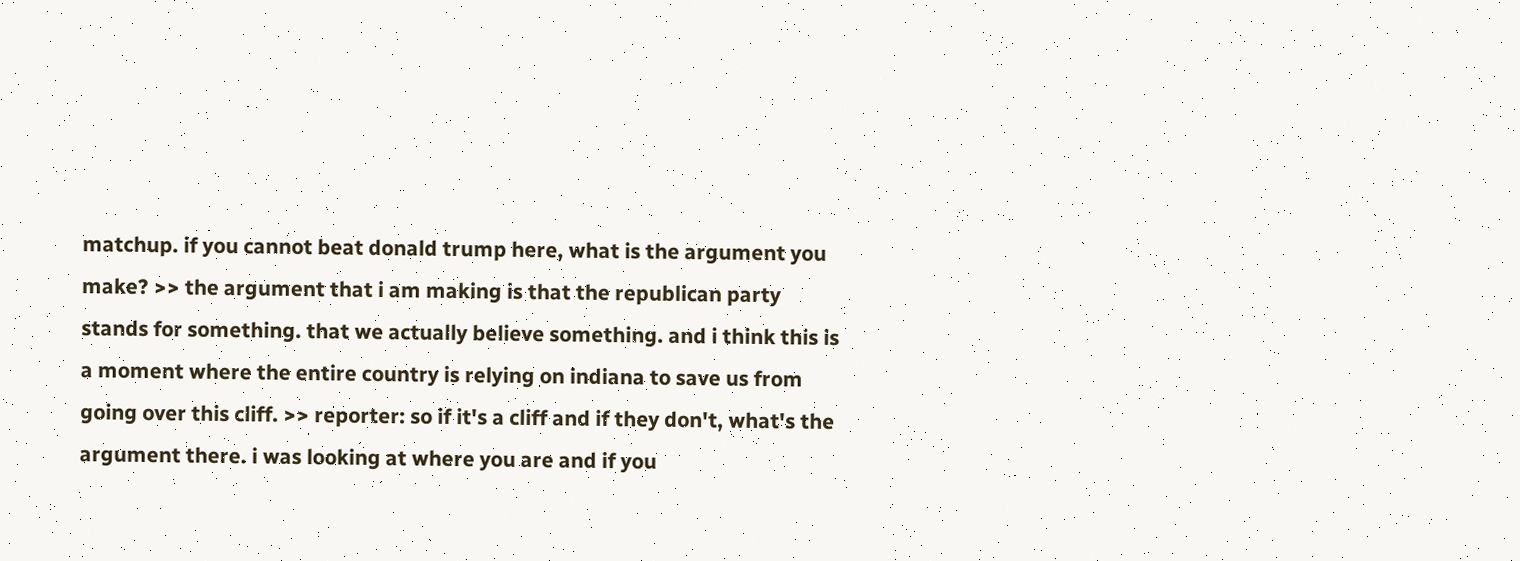matchup. if you cannot beat donald trump here, what is the argument you make? >> the argument that i am making is that the republican party stands for something. that we actually believe something. and i think this is a moment where the entire country is relying on indiana to save us from going over this cliff. >> reporter: so if it's a cliff and if they don't, what's the argument there. i was looking at where you are and if you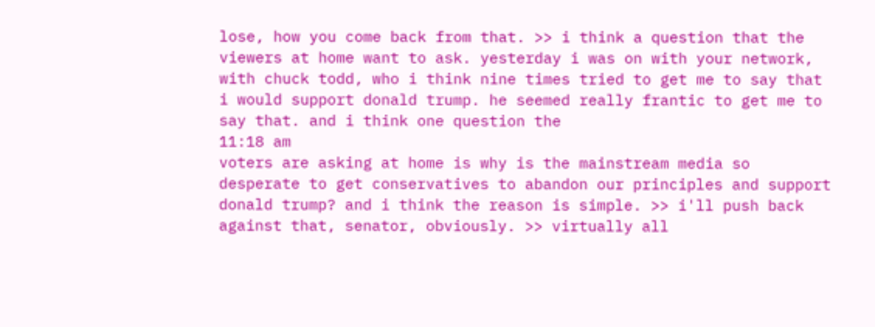lose, how you come back from that. >> i think a question that the viewers at home want to ask. yesterday i was on with your network, with chuck todd, who i think nine times tried to get me to say that i would support donald trump. he seemed really frantic to get me to say that. and i think one question the
11:18 am
voters are asking at home is why is the mainstream media so desperate to get conservatives to abandon our principles and support donald trump? and i think the reason is simple. >> i'll push back against that, senator, obviously. >> virtually all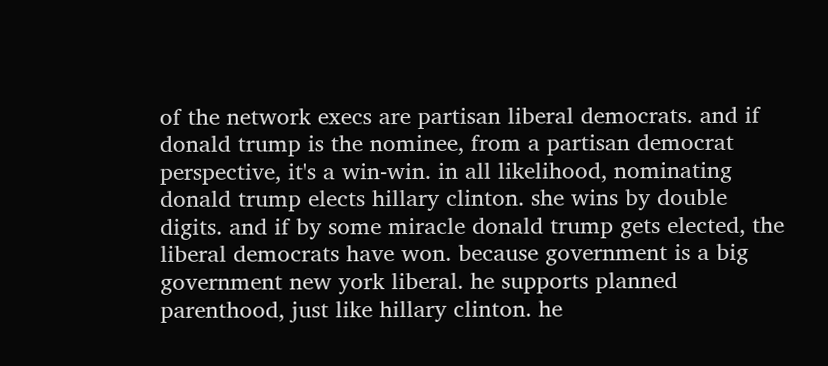of the network execs are partisan liberal democrats. and if donald trump is the nominee, from a partisan democrat perspective, it's a win-win. in all likelihood, nominating donald trump elects hillary clinton. she wins by double digits. and if by some miracle donald trump gets elected, the liberal democrats have won. because government is a big government new york liberal. he supports planned parenthood, just like hillary clinton. he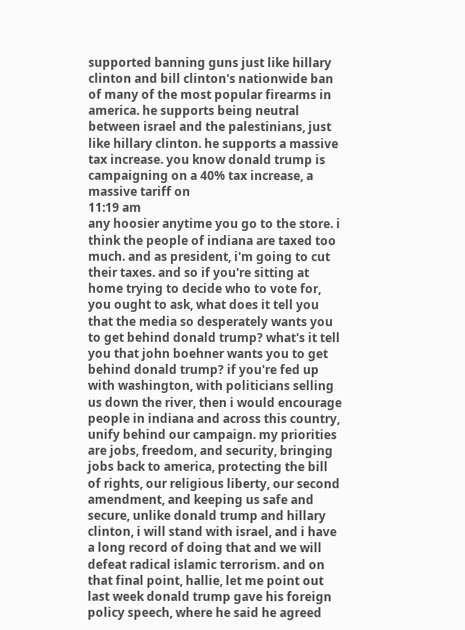supported banning guns just like hillary clinton and bill clinton's nationwide ban of many of the most popular firearms in america. he supports being neutral between israel and the palestinians, just like hillary clinton. he supports a massive tax increase. you know donald trump is campaigning on a 40% tax increase, a massive tariff on
11:19 am
any hoosier anytime you go to the store. i think the people of indiana are taxed too much. and as president, i'm going to cut their taxes. and so if you're sitting at home trying to decide who to vote for, you ought to ask, what does it tell you that the media so desperately wants you to get behind donald trump? what's it tell you that john boehner wants you to get behind donald trump? if you're fed up with washington, with politicians selling us down the river, then i would encourage people in indiana and across this country, unify behind our campaign. my priorities are jobs, freedom, and security, bringing jobs back to america, protecting the bill of rights, our religious liberty, our second amendment, and keeping us safe and secure, unlike donald trump and hillary clinton, i will stand with israel, and i have a long record of doing that and we will defeat radical islamic terrorism. and on that final point, hallie, let me point out last week donald trump gave his foreign policy speech, where he said he agreed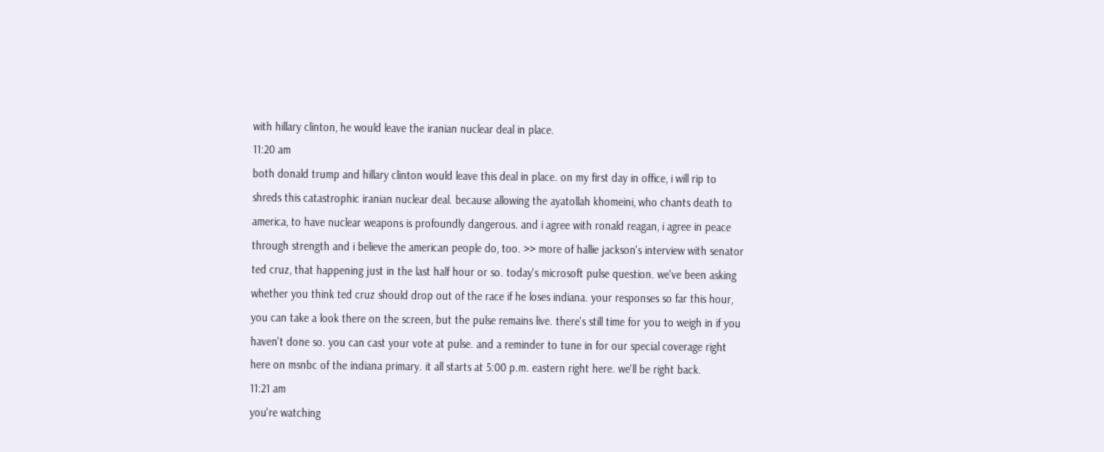with hillary clinton, he would leave the iranian nuclear deal in place.
11:20 am
both donald trump and hillary clinton would leave this deal in place. on my first day in office, i will rip to shreds this catastrophic iranian nuclear deal. because allowing the ayatollah khomeini, who chants death to america, to have nuclear weapons is profoundly dangerous. and i agree with ronald reagan, i agree in peace through strength and i believe the american people do, too. >> more of hallie jackson's interview with senator ted cruz, that happening just in the last half hour or so. today's microsoft pulse question. we've been asking whether you think ted cruz should drop out of the race if he loses indiana. your responses so far this hour, you can take a look there on the screen, but the pulse remains live. there's still time for you to weigh in if you haven't done so. you can cast your vote at pulse. and a reminder to tune in for our special coverage right here on msnbc of the indiana primary. it all starts at 5:00 p.m. eastern right here. we'll be right back.
11:21 am
you're watching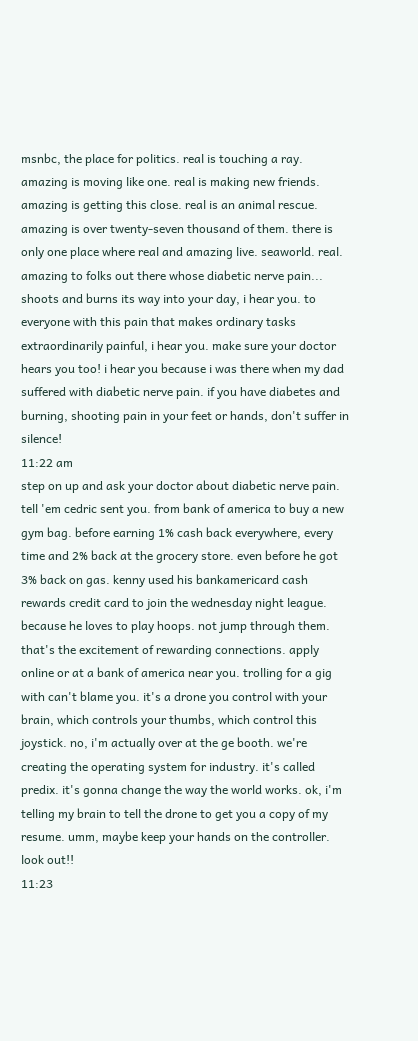msnbc, the place for politics. real is touching a ray. amazing is moving like one. real is making new friends. amazing is getting this close. real is an animal rescue. amazing is over twenty-seven thousand of them. there is only one place where real and amazing live. seaworld. real. amazing to folks out there whose diabetic nerve pain... shoots and burns its way into your day, i hear you. to everyone with this pain that makes ordinary tasks extraordinarily painful, i hear you. make sure your doctor hears you too! i hear you because i was there when my dad suffered with diabetic nerve pain. if you have diabetes and burning, shooting pain in your feet or hands, don't suffer in silence!
11:22 am
step on up and ask your doctor about diabetic nerve pain. tell 'em cedric sent you. from bank of america to buy a new gym bag. before earning 1% cash back everywhere, every time and 2% back at the grocery store. even before he got 3% back on gas. kenny used his bankamericard cash rewards credit card to join the wednesday night league. because he loves to play hoops. not jump through them. that's the excitement of rewarding connections. apply online or at a bank of america near you. trolling for a gig with can't blame you. it's a drone you control with your brain, which controls your thumbs, which control this joystick. no, i'm actually over at the ge booth. we're creating the operating system for industry. it's called predix. it's gonna change the way the world works. ok, i'm telling my brain to tell the drone to get you a copy of my resume. umm, maybe keep your hands on the controller. look out!!
11:23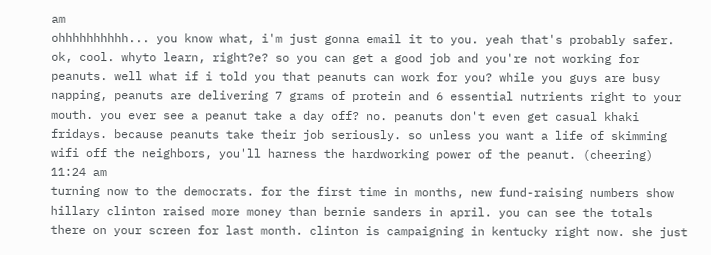am
ohhhhhhhhhh... you know what, i'm just gonna email it to you. yeah that's probably safer. ok, cool. whyto learn, right?e? so you can get a good job and you're not working for peanuts. well what if i told you that peanuts can work for you? while you guys are busy napping, peanuts are delivering 7 grams of protein and 6 essential nutrients right to your mouth. you ever see a peanut take a day off? no. peanuts don't even get casual khaki fridays. because peanuts take their job seriously. so unless you want a life of skimming wifi off the neighbors, you'll harness the hardworking power of the peanut. (cheering)
11:24 am
turning now to the democrats. for the first time in months, new fund-raising numbers show hillary clinton raised more money than bernie sanders in april. you can see the totals there on your screen for last month. clinton is campaigning in kentucky right now. she just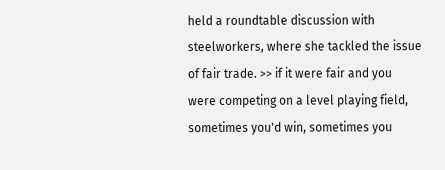held a roundtable discussion with steelworkers, where she tackled the issue of fair trade. >> if it were fair and you were competing on a level playing field, sometimes you'd win, sometimes you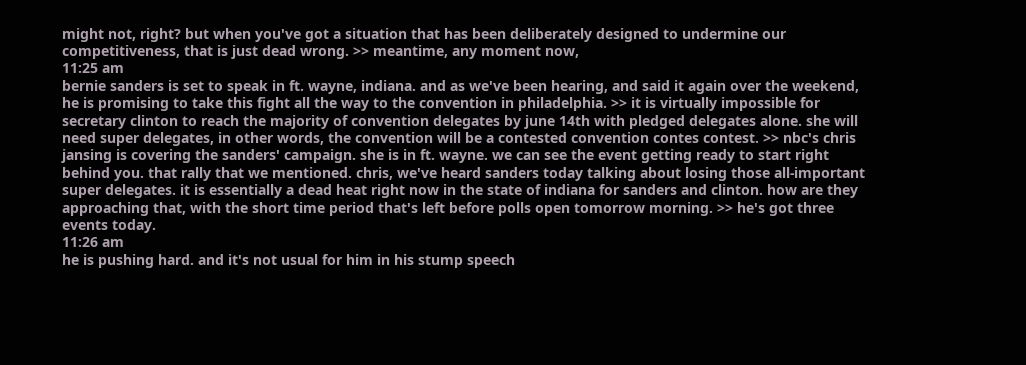might not, right? but when you've got a situation that has been deliberately designed to undermine our competitiveness, that is just dead wrong. >> meantime, any moment now,
11:25 am
bernie sanders is set to speak in ft. wayne, indiana. and as we've been hearing, and said it again over the weekend, he is promising to take this fight all the way to the convention in philadelphia. >> it is virtually impossible for secretary clinton to reach the majority of convention delegates by june 14th with pledged delegates alone. she will need super delegates, in other words, the convention will be a contested convention contes contest. >> nbc's chris jansing is covering the sanders' campaign. she is in ft. wayne. we can see the event getting ready to start right behind you. that rally that we mentioned. chris, we've heard sanders today talking about losing those all-important super delegates. it is essentially a dead heat right now in the state of indiana for sanders and clinton. how are they approaching that, with the short time period that's left before polls open tomorrow morning. >> he's got three events today.
11:26 am
he is pushing hard. and it's not usual for him in his stump speech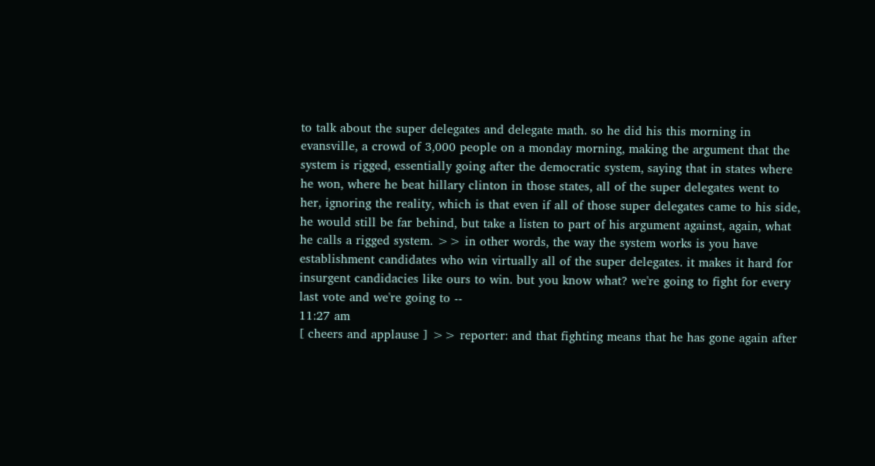to talk about the super delegates and delegate math. so he did his this morning in evansville, a crowd of 3,000 people on a monday morning, making the argument that the system is rigged, essentially going after the democratic system, saying that in states where he won, where he beat hillary clinton in those states, all of the super delegates went to her, ignoring the reality, which is that even if all of those super delegates came to his side, he would still be far behind, but take a listen to part of his argument against, again, what he calls a rigged system. >> in other words, the way the system works is you have establishment candidates who win virtually all of the super delegates. it makes it hard for insurgent candidacies like ours to win. but you know what? we're going to fight for every last vote and we're going to --
11:27 am
[ cheers and applause ] >> reporter: and that fighting means that he has gone again after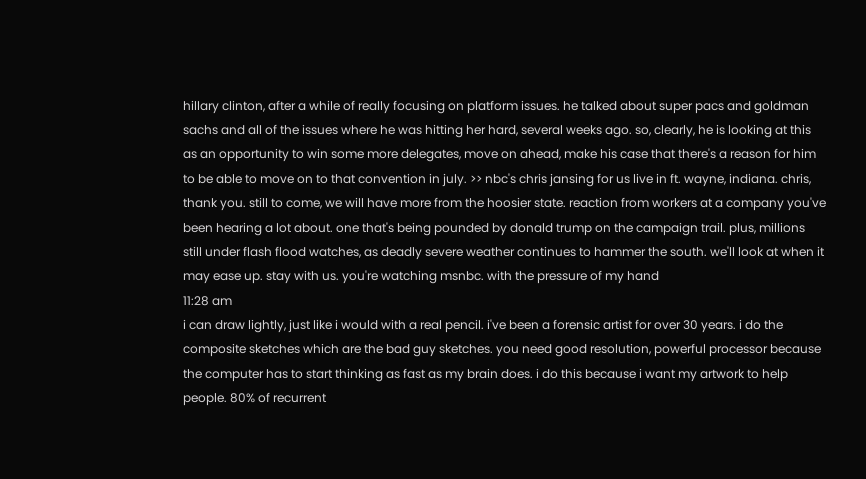hillary clinton, after a while of really focusing on platform issues. he talked about super pacs and goldman sachs and all of the issues where he was hitting her hard, several weeks ago. so, clearly, he is looking at this as an opportunity to win some more delegates, move on ahead, make his case that there's a reason for him to be able to move on to that convention in july. >> nbc's chris jansing for us live in ft. wayne, indiana. chris, thank you. still to come, we will have more from the hoosier state. reaction from workers at a company you've been hearing a lot about. one that's being pounded by donald trump on the campaign trail. plus, millions still under flash flood watches, as deadly severe weather continues to hammer the south. we'll look at when it may ease up. stay with us. you're watching msnbc. with the pressure of my hand
11:28 am
i can draw lightly, just like i would with a real pencil. i've been a forensic artist for over 30 years. i do the composite sketches which are the bad guy sketches. you need good resolution, powerful processor because the computer has to start thinking as fast as my brain does. i do this because i want my artwork to help people. 80% of recurrent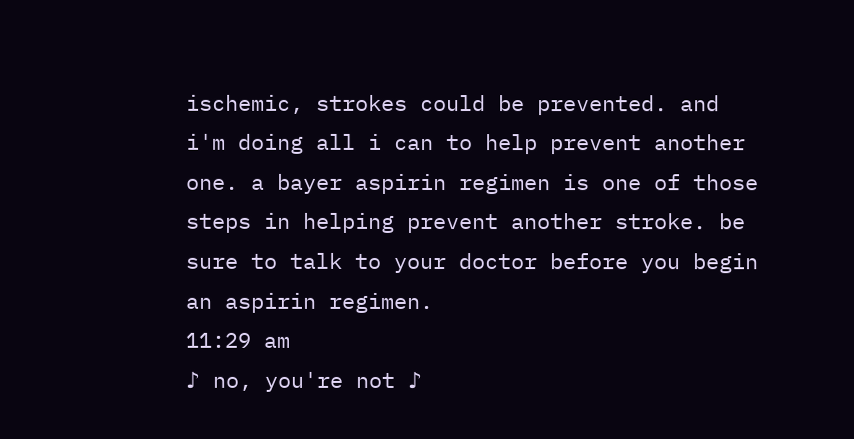ischemic, strokes could be prevented. and i'm doing all i can to help prevent another one. a bayer aspirin regimen is one of those steps in helping prevent another stroke. be sure to talk to your doctor before you begin an aspirin regimen.
11:29 am
♪ no, you're not ♪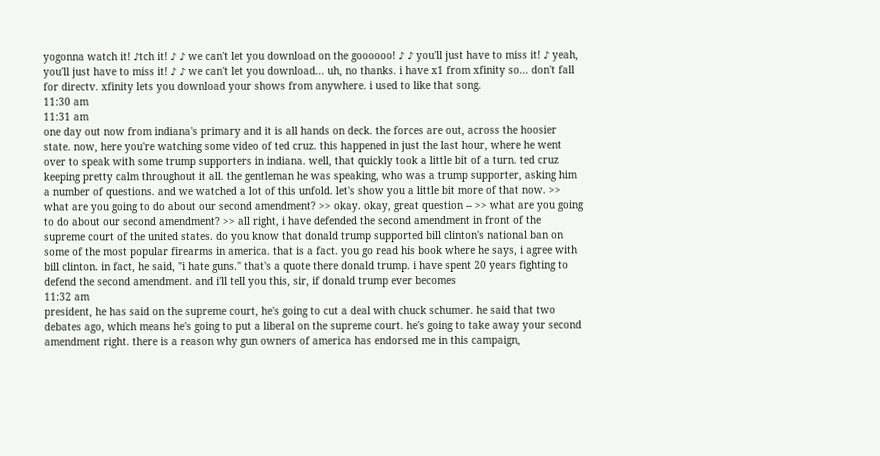yogonna watch it! ♪tch it! ♪ ♪ we can't let you download on the goooooo! ♪ ♪ you'll just have to miss it! ♪ yeah, you'll just have to miss it! ♪ ♪ we can't let you download... uh, no thanks. i have x1 from xfinity so... don't fall for directv. xfinity lets you download your shows from anywhere. i used to like that song.
11:30 am
11:31 am
one day out now from indiana's primary and it is all hands on deck. the forces are out, across the hoosier state. now, here you're watching some video of ted cruz. this happened in just the last hour, where he went over to speak with some trump supporters in indiana. well, that quickly took a little bit of a turn. ted cruz keeping pretty calm throughout it all. the gentleman he was speaking, who was a trump supporter, asking him a number of questions. and we watched a lot of this unfold. let's show you a little bit more of that now. >> what are you going to do about our second amendment? >> okay. okay, great question -- >> what are you going to do about our second amendment? >> all right, i have defended the second amendment in front of the supreme court of the united states. do you know that donald trump supported bill clinton's national ban on some of the most popular firearms in america. that is a fact. you go read his book where he says, i agree with bill clinton. in fact, he said, "i hate guns." that's a quote there donald trump. i have spent 20 years fighting to defend the second amendment. and i'll tell you this, sir, if donald trump ever becomes
11:32 am
president, he has said on the supreme court, he's going to cut a deal with chuck schumer. he said that two debates ago, which means he's going to put a liberal on the supreme court. he's going to take away your second amendment right. there is a reason why gun owners of america has endorsed me in this campaign,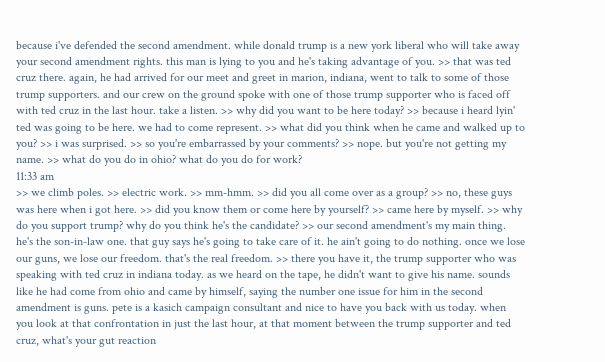because i've defended the second amendment. while donald trump is a new york liberal who will take away your second amendment rights. this man is lying to you and he's taking advantage of you. >> that was ted cruz there. again, he had arrived for our meet and greet in marion, indiana, went to talk to some of those trump supporters. and our crew on the ground spoke with one of those trump supporter who is faced off with ted cruz in the last hour. take a listen. >> why did you want to be here today? >> because i heard lyin' ted was going to be here. we had to come represent. >> what did you think when he came and walked up to you? >> i was surprised. >> so you're embarrassed by your comments? >> nope. but you're not getting my name. >> what do you do in ohio? what do you do for work?
11:33 am
>> we climb poles. >> electric work. >> mm-hmm. >> did you all come over as a group? >> no, these guys was here when i got here. >> did you know them or come here by yourself? >> came here by myself. >> why do you support trump? why do you think he's the candidate? >> our second amendment's my main thing. he's the son-in-law one. that guy says he's going to take care of it. he ain't going to do nothing. once we lose our guns, we lose our freedom. that's the real freedom. >> there you have it, the trump supporter who was speaking with ted cruz in indiana today. as we heard on the tape, he didn't want to give his name. sounds like he had come from ohio and came by himself, saying the number one issue for him in the second amendment is guns. pete is a kasich campaign consultant and nice to have you back with us today. when you look at that confrontation in just the last hour, at that moment between the trump supporter and ted cruz, what's your gut reaction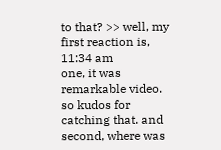to that? >> well, my first reaction is,
11:34 am
one, it was remarkable video. so kudos for catching that. and second, where was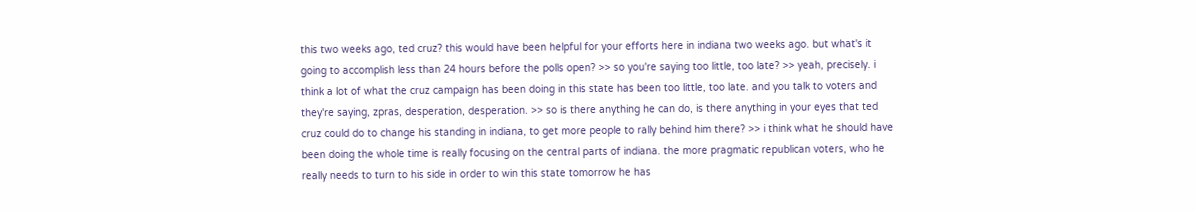this two weeks ago, ted cruz? this would have been helpful for your efforts here in indiana two weeks ago. but what's it going to accomplish less than 24 hours before the polls open? >> so you're saying too little, too late? >> yeah, precisely. i think a lot of what the cruz campaign has been doing in this state has been too little, too late. and you talk to voters and they're saying, zpras, desperation, desperation. >> so is there anything he can do, is there anything in your eyes that ted cruz could do to change his standing in indiana, to get more people to rally behind him there? >> i think what he should have been doing the whole time is really focusing on the central parts of indiana. the more pragmatic republican voters, who he really needs to turn to his side in order to win this state tomorrow he has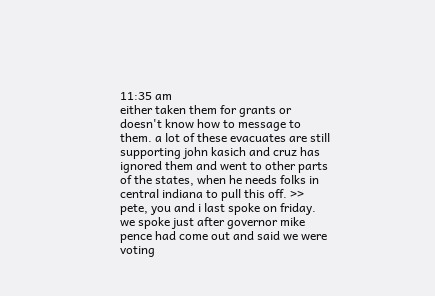11:35 am
either taken them for grants or doesn't know how to message to them. a lot of these evacuates are still supporting john kasich and cruz has ignored them and went to other parts of the states, when he needs folks in central indiana to pull this off. >> pete, you and i last spoke on friday. we spoke just after governor mike pence had come out and said we were voting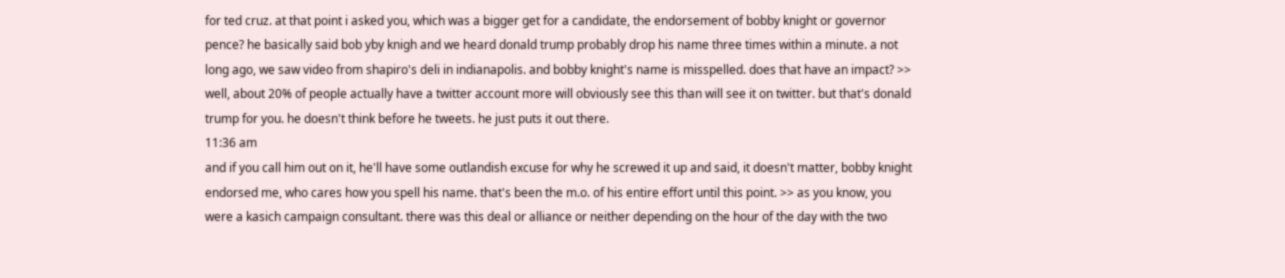for ted cruz. at that point i asked you, which was a bigger get for a candidate, the endorsement of bobby knight or governor pence? he basically said bob yby knigh and we heard donald trump probably drop his name three times within a minute. a not long ago, we saw video from shapiro's deli in indianapolis. and bobby knight's name is misspelled. does that have an impact? >> well, about 20% of people actually have a twitter account more will obviously see this than will see it on twitter. but that's donald trump for you. he doesn't think before he tweets. he just puts it out there.
11:36 am
and if you call him out on it, he'll have some outlandish excuse for why he screwed it up and said, it doesn't matter, bobby knight endorsed me, who cares how you spell his name. that's been the m.o. of his entire effort until this point. >> as you know, you were a kasich campaign consultant. there was this deal or alliance or neither depending on the hour of the day with the two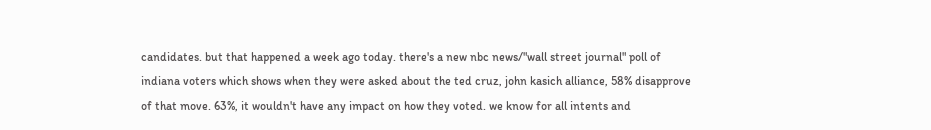candidates. but that happened a week ago today. there's a new nbc news/"wall street journal" poll of indiana voters which shows when they were asked about the ted cruz, john kasich alliance, 58% disapprove of that move. 63%, it wouldn't have any impact on how they voted. we know for all intents and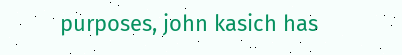purposes, john kasich has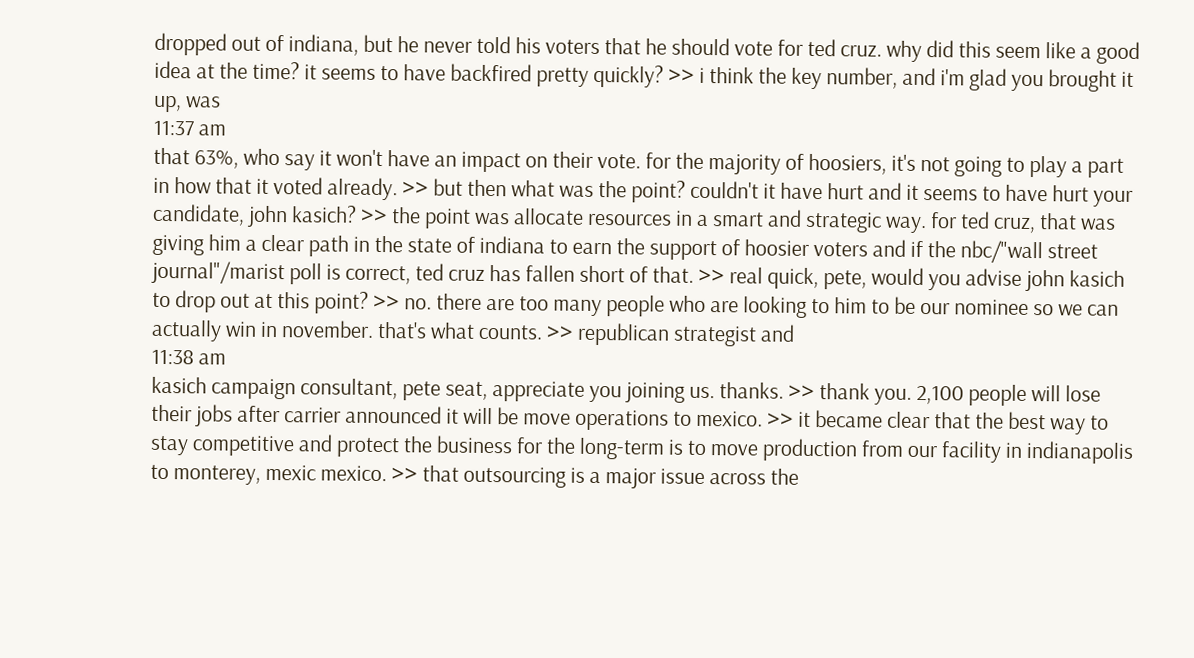dropped out of indiana, but he never told his voters that he should vote for ted cruz. why did this seem like a good idea at the time? it seems to have backfired pretty quickly? >> i think the key number, and i'm glad you brought it up, was
11:37 am
that 63%, who say it won't have an impact on their vote. for the majority of hoosiers, it's not going to play a part in how that it voted already. >> but then what was the point? couldn't it have hurt and it seems to have hurt your candidate, john kasich? >> the point was allocate resources in a smart and strategic way. for ted cruz, that was giving him a clear path in the state of indiana to earn the support of hoosier voters and if the nbc/"wall street journal"/marist poll is correct, ted cruz has fallen short of that. >> real quick, pete, would you advise john kasich to drop out at this point? >> no. there are too many people who are looking to him to be our nominee so we can actually win in november. that's what counts. >> republican strategist and
11:38 am
kasich campaign consultant, pete seat, appreciate you joining us. thanks. >> thank you. 2,100 people will lose their jobs after carrier announced it will be move operations to mexico. >> it became clear that the best way to stay competitive and protect the business for the long-term is to move production from our facility in indianapolis to monterey, mexic mexico. >> that outsourcing is a major issue across the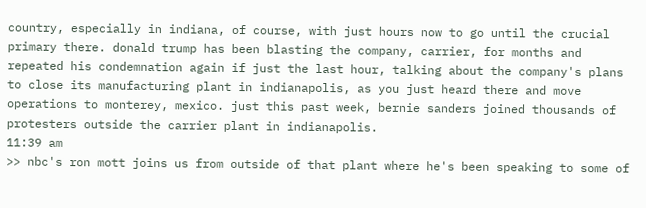country, especially in indiana, of course, with just hours now to go until the crucial primary there. donald trump has been blasting the company, carrier, for months and repeated his condemnation again if just the last hour, talking about the company's plans to close its manufacturing plant in indianapolis, as you just heard there and move operations to monterey, mexico. just this past week, bernie sanders joined thousands of protesters outside the carrier plant in indianapolis.
11:39 am
>> nbc's ron mott joins us from outside of that plant where he's been speaking to some of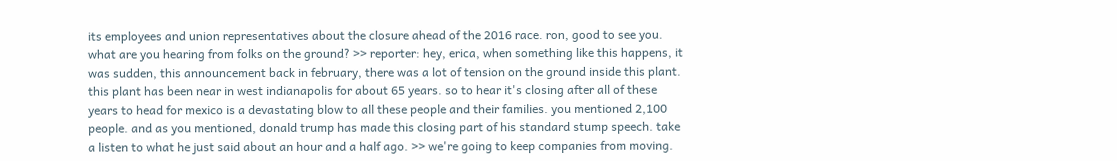its employees and union representatives about the closure ahead of the 2016 race. ron, good to see you. what are you hearing from folks on the ground? >> reporter: hey, erica, when something like this happens, it was sudden, this announcement back in february, there was a lot of tension on the ground inside this plant. this plant has been near in west indianapolis for about 65 years. so to hear it's closing after all of these years to head for mexico is a devastating blow to all these people and their families. you mentioned 2,100 people. and as you mentioned, donald trump has made this closing part of his standard stump speech. take a listen to what he just said about an hour and a half ago. >> we're going to keep companies from moving.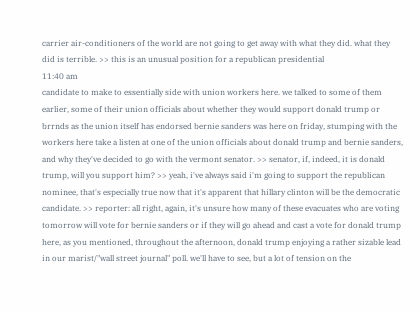carrier air-conditioners of the world are not going to get away with what they did. what they did is terrible. >> this is an unusual position for a republican presidential
11:40 am
candidate to make to essentially side with union workers here. we talked to some of them earlier, some of their union officials about whether they would support donald trump or brrnds as the union itself has endorsed bernie sanders was here on friday, stumping with the workers here take a listen at one of the union officials about donald trump and bernie sanders, and why they've decided to go with the vermont senator. >> senator, if, indeed, it is donald trump, will you support him? >> yeah, i've always said i'm going to support the republican nominee, that's especially true now that it's apparent that hillary clinton will be the democratic candidate. >> reporter: all right, again, it's unsure how many of these evacuates who are voting tomorrow will vote for bernie sanders or if they will go ahead and cast a vote for donald trump here, as you mentioned, throughout the afternoon, donald trump enjoying a rather sizable lead in our marist/"wall street journal" poll. we'll have to see, but a lot of tension on the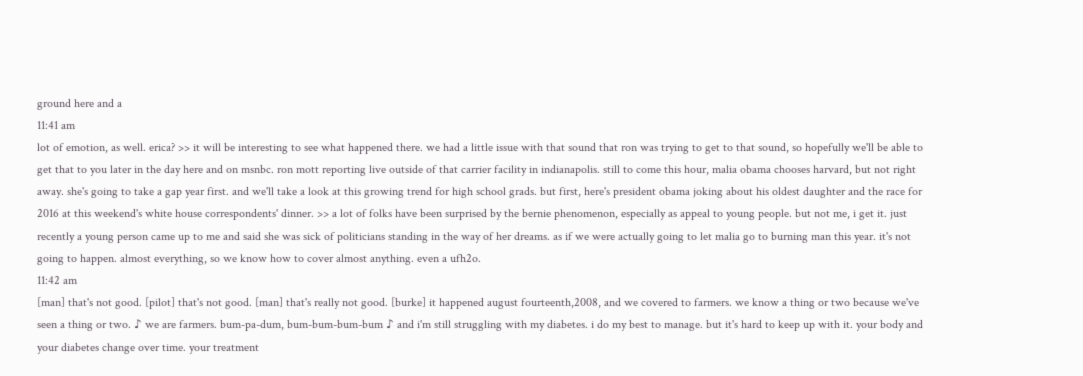ground here and a
11:41 am
lot of emotion, as well. erica? >> it will be interesting to see what happened there. we had a little issue with that sound that ron was trying to get to that sound, so hopefully we'll be able to get that to you later in the day here and on msnbc. ron mott reporting live outside of that carrier facility in indianapolis. still to come this hour, malia obama chooses harvard, but not right away. she's going to take a gap year first. and we'll take a look at this growing trend for high school grads. but first, here's president obama joking about his oldest daughter and the race for 2016 at this weekend's white house correspondents' dinner. >> a lot of folks have been surprised by the bernie phenomenon, especially as appeal to young people. but not me, i get it. just recently a young person came up to me and said she was sick of politicians standing in the way of her dreams. as if we were actually going to let malia go to burning man this year. it's not going to happen. almost everything, so we know how to cover almost anything. even a ufh2o.
11:42 am
[man] that's not good. [pilot] that's not good. [man] that's really not good. [burke] it happened august fourteenth,2008, and we covered to farmers. we know a thing or two because we've seen a thing or two. ♪ we are farmers. bum-pa-dum, bum-bum-bum-bum ♪ and i'm still struggling with my diabetes. i do my best to manage. but it's hard to keep up with it. your body and your diabetes change over time. your treatment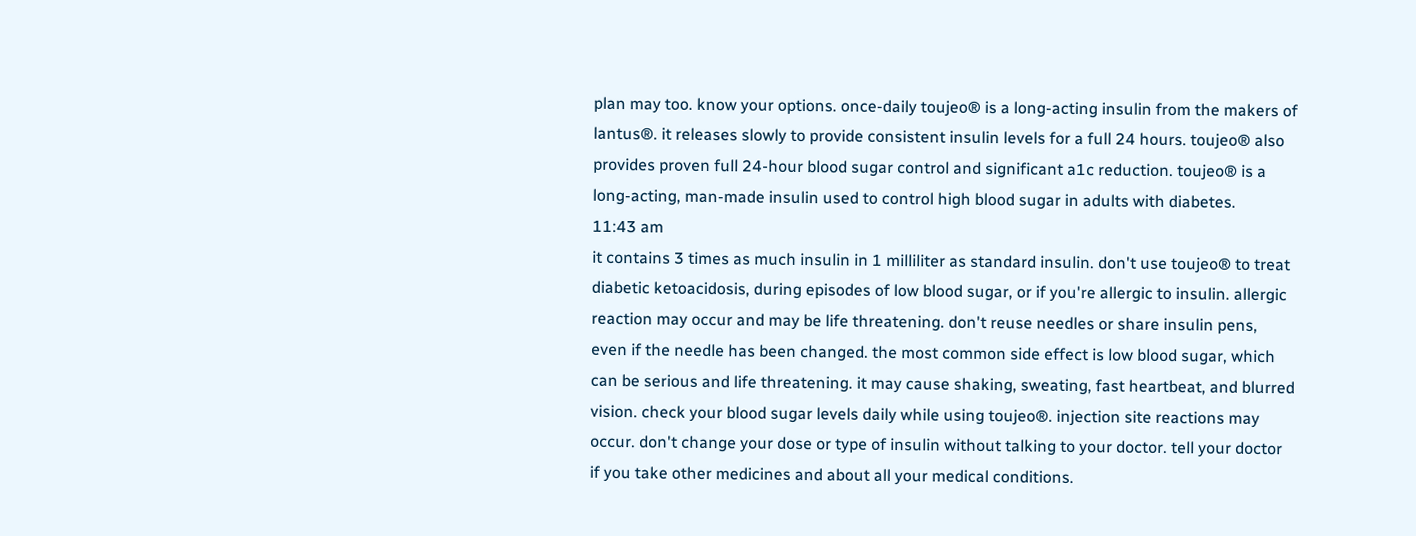plan may too. know your options. once-daily toujeo® is a long-acting insulin from the makers of lantus®. it releases slowly to provide consistent insulin levels for a full 24 hours. toujeo® also provides proven full 24-hour blood sugar control and significant a1c reduction. toujeo® is a long-acting, man-made insulin used to control high blood sugar in adults with diabetes.
11:43 am
it contains 3 times as much insulin in 1 milliliter as standard insulin. don't use toujeo® to treat diabetic ketoacidosis, during episodes of low blood sugar, or if you're allergic to insulin. allergic reaction may occur and may be life threatening. don't reuse needles or share insulin pens, even if the needle has been changed. the most common side effect is low blood sugar, which can be serious and life threatening. it may cause shaking, sweating, fast heartbeat, and blurred vision. check your blood sugar levels daily while using toujeo®. injection site reactions may occur. don't change your dose or type of insulin without talking to your doctor. tell your doctor if you take other medicines and about all your medical conditions.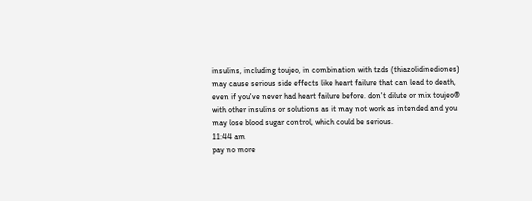insulins, including toujeo, in combination with tzds (thiazolidinediones) may cause serious side effects like heart failure that can lead to death, even if you've never had heart failure before. don't dilute or mix toujeo® with other insulins or solutions as it may not work as intended and you may lose blood sugar control, which could be serious.
11:44 am
pay no more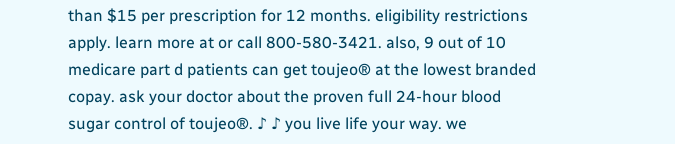than $15 per prescription for 12 months. eligibility restrictions apply. learn more at or call 800-580-3421. also, 9 out of 10 medicare part d patients can get toujeo® at the lowest branded copay. ask your doctor about the proven full 24-hour blood sugar control of toujeo®. ♪ ♪ you live life your way. we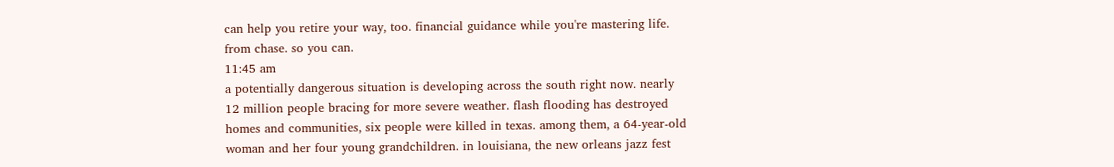can help you retire your way, too. financial guidance while you're mastering life. from chase. so you can.
11:45 am
a potentially dangerous situation is developing across the south right now. nearly 12 million people bracing for more severe weather. flash flooding has destroyed homes and communities, six people were killed in texas. among them, a 64-year-old woman and her four young grandchildren. in louisiana, the new orleans jazz fest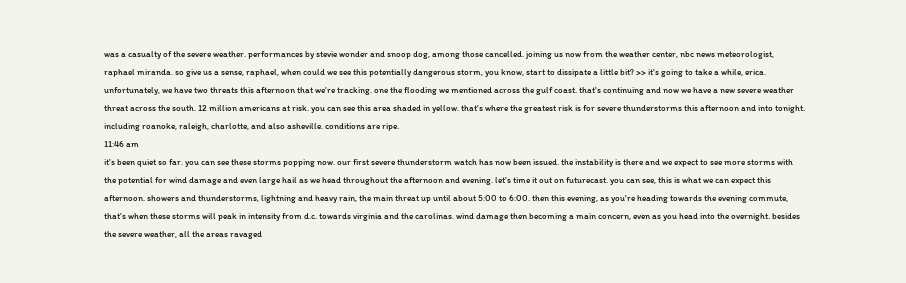was a casualty of the severe weather. performances by stevie wonder and snoop dog, among those cancelled. joining us now from the weather center, nbc news meteorologist, raphael miranda. so give us a sense, raphael, when could we see this potentially dangerous storm, you know, start to dissipate a little bit? >> it's going to take a while, erica. unfortunately, we have two threats this afternoon that we're tracking. one the flooding we mentioned across the gulf coast. that's continuing and now we have a new severe weather threat across the south. 12 million americans at risk. you can see this area shaded in yellow. that's where the greatest risk is for severe thunderstorms this afternoon and into tonight. including roanoke, raleigh, charlotte, and also asheville. conditions are ripe.
11:46 am
it's been quiet so far. you can see these storms popping now. our first severe thunderstorm watch has now been issued. the instability is there and we expect to see more storms with the potential for wind damage and even large hail as we head throughout the afternoon and evening. let's time it out on futurecast. you can see, this is what we can expect this afternoon. showers and thunderstorms, lightning and heavy rain, the main threat up until about 5:00 to 6:00. then this evening, as you're heading towards the evening commute, that's when these storms will peak in intensity from d.c. towards virginia and the carolinas. wind damage then becoming a main concern, even as you head into the overnight. besides the severe weather, all the areas ravaged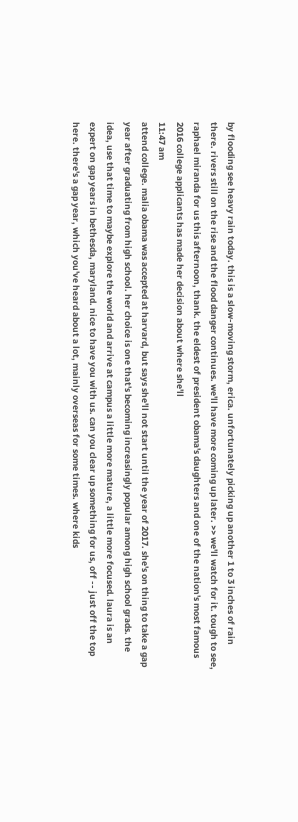by flooding see heavy rain today. this is a slow-moving storm, erica. unfortunately picking up another 1 to 3 inches of rain there. rivers still on the rise and the flood danger continues. we'll have more coming up later. >> we'll watch for it. tough to see, raphael miranda for us this afternoon, thank. the eldest of president obama's daughters and one of the nation's most famous 2016 college applicants has made her decision about where she'll
11:47 am
attend college. malia obama was accepted at harvard, but says she'll not start until the year of 2017. she's on thing to take a gap year after graduating from high school. her choice is one that's becoming increasingly popular among high school grads. the idea, use that time to maybe explore the world and arrive at campus a little more mature, a little more focused. laura is an expert on gap years in bethesda, maryland. nice to have you with us. can you clear up something for us, off -- just off the top here. there's a gap year, which you've heard about a lot, mainly overseas for some times. where kids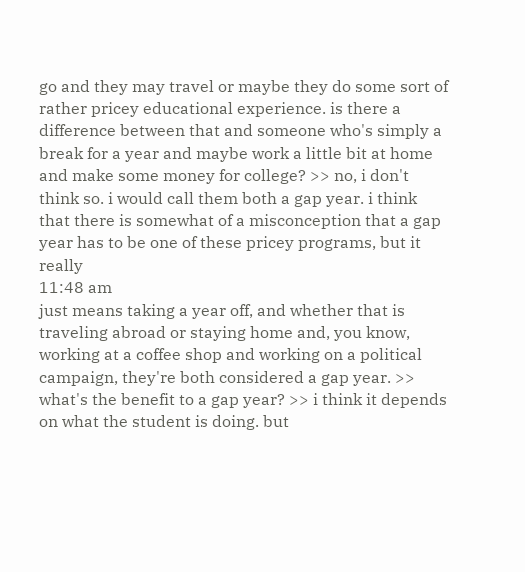go and they may travel or maybe they do some sort of rather pricey educational experience. is there a difference between that and someone who's simply a break for a year and maybe work a little bit at home and make some money for college? >> no, i don't think so. i would call them both a gap year. i think that there is somewhat of a misconception that a gap year has to be one of these pricey programs, but it really
11:48 am
just means taking a year off, and whether that is traveling abroad or staying home and, you know, working at a coffee shop and working on a political campaign, they're both considered a gap year. >> what's the benefit to a gap year? >> i think it depends on what the student is doing. but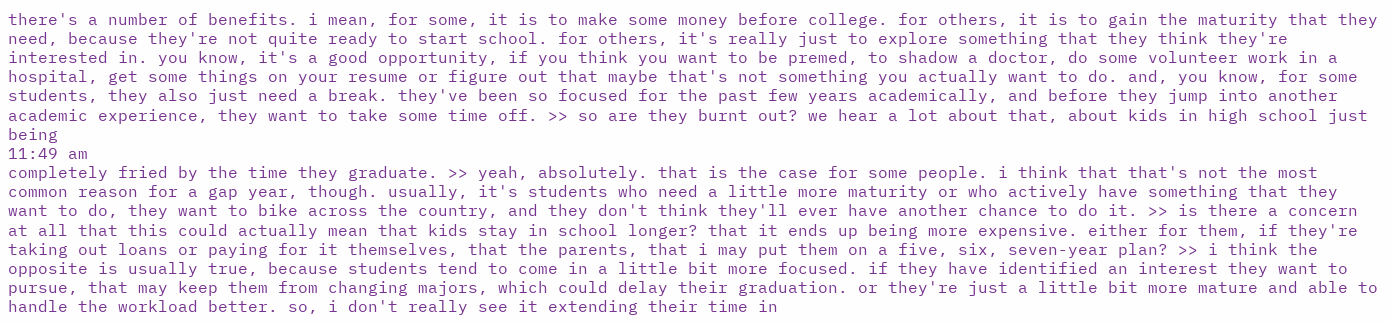there's a number of benefits. i mean, for some, it is to make some money before college. for others, it is to gain the maturity that they need, because they're not quite ready to start school. for others, it's really just to explore something that they think they're interested in. you know, it's a good opportunity, if you think you want to be premed, to shadow a doctor, do some volunteer work in a hospital, get some things on your resume or figure out that maybe that's not something you actually want to do. and, you know, for some students, they also just need a break. they've been so focused for the past few years academically, and before they jump into another academic experience, they want to take some time off. >> so are they burnt out? we hear a lot about that, about kids in high school just being
11:49 am
completely fried by the time they graduate. >> yeah, absolutely. that is the case for some people. i think that that's not the most common reason for a gap year, though. usually, it's students who need a little more maturity or who actively have something that they want to do, they want to bike across the country, and they don't think they'll ever have another chance to do it. >> is there a concern at all that this could actually mean that kids stay in school longer? that it ends up being more expensive. either for them, if they're taking out loans or paying for it themselves, that the parents, that i may put them on a five, six, seven-year plan? >> i think the opposite is usually true, because students tend to come in a little bit more focused. if they have identified an interest they want to pursue, that may keep them from changing majors, which could delay their graduation. or they're just a little bit more mature and able to handle the workload better. so, i don't really see it extending their time in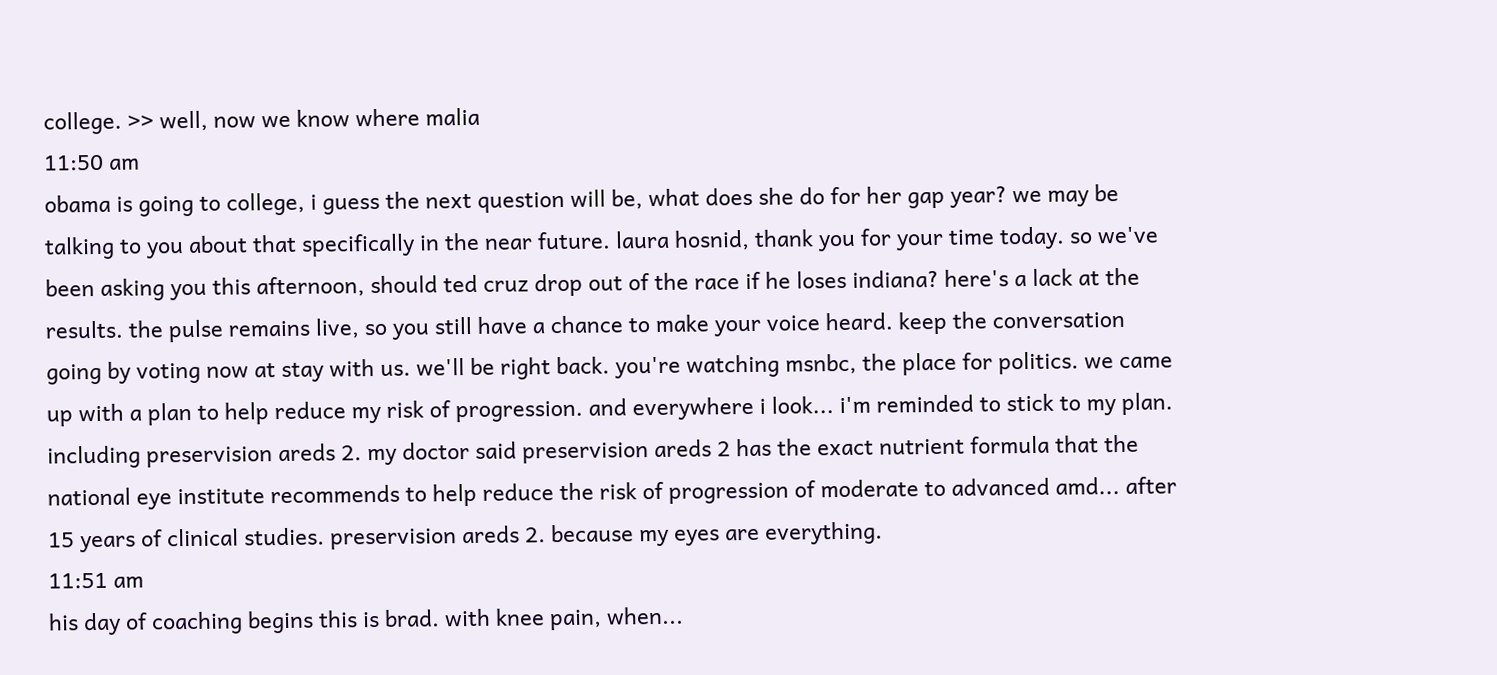college. >> well, now we know where malia
11:50 am
obama is going to college, i guess the next question will be, what does she do for her gap year? we may be talking to you about that specifically in the near future. laura hosnid, thank you for your time today. so we've been asking you this afternoon, should ted cruz drop out of the race if he loses indiana? here's a lack at the results. the pulse remains live, so you still have a chance to make your voice heard. keep the conversation going by voting now at stay with us. we'll be right back. you're watching msnbc, the place for politics. we came up with a plan to help reduce my risk of progression. and everywhere i look... i'm reminded to stick to my plan. including preservision areds 2. my doctor said preservision areds 2 has the exact nutrient formula that the national eye institute recommends to help reduce the risk of progression of moderate to advanced amd... after 15 years of clinical studies. preservision areds 2. because my eyes are everything.
11:51 am
his day of coaching begins this is brad. with knee pain, when...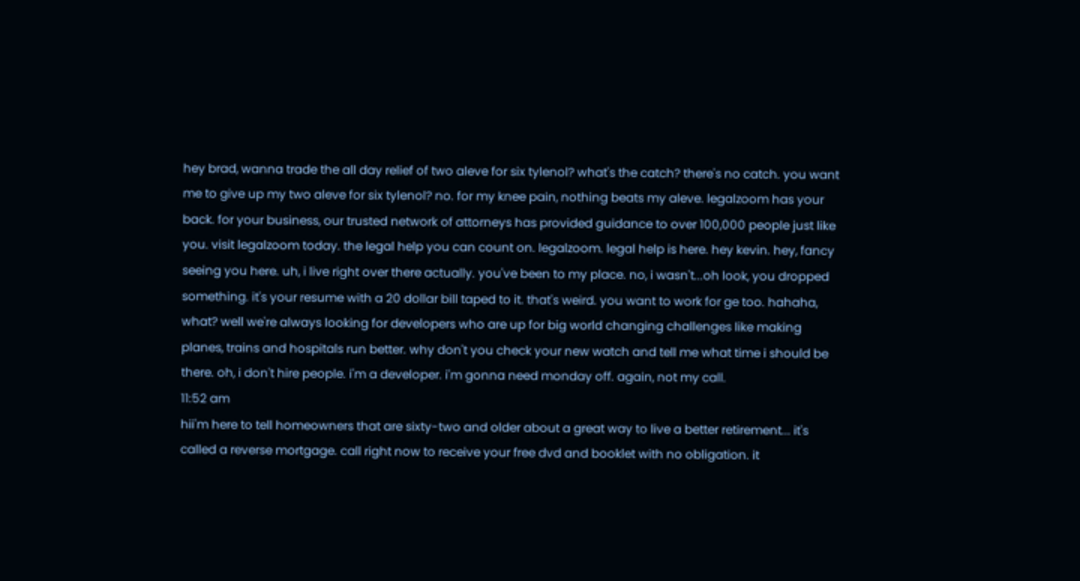hey brad, wanna trade the all day relief of two aleve for six tylenol? what's the catch? there's no catch. you want me to give up my two aleve for six tylenol? no. for my knee pain, nothing beats my aleve. legalzoom has your back. for your business, our trusted network of attorneys has provided guidance to over 100,000 people just like you. visit legalzoom today. the legal help you can count on. legalzoom. legal help is here. hey kevin. hey, fancy seeing you here. uh, i live right over there actually. you've been to my place. no, i wasn't...oh look, you dropped something. it's your resume with a 20 dollar bill taped to it. that's weird. you want to work for ge too. hahaha, what? well we're always looking for developers who are up for big world changing challenges like making planes, trains and hospitals run better. why don't you check your new watch and tell me what time i should be there. oh, i don't hire people. i'm a developer. i'm gonna need monday off. again, not my call.
11:52 am
hii'm here to tell homeowners that are sixty-two and older about a great way to live a better retirement... it's called a reverse mortgage. call right now to receive your free dvd and booklet with no obligation. it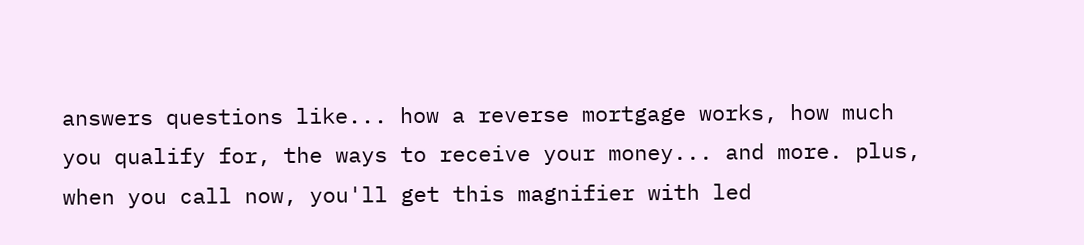answers questions like... how a reverse mortgage works, how much you qualify for, the ways to receive your money... and more. plus, when you call now, you'll get this magnifier with led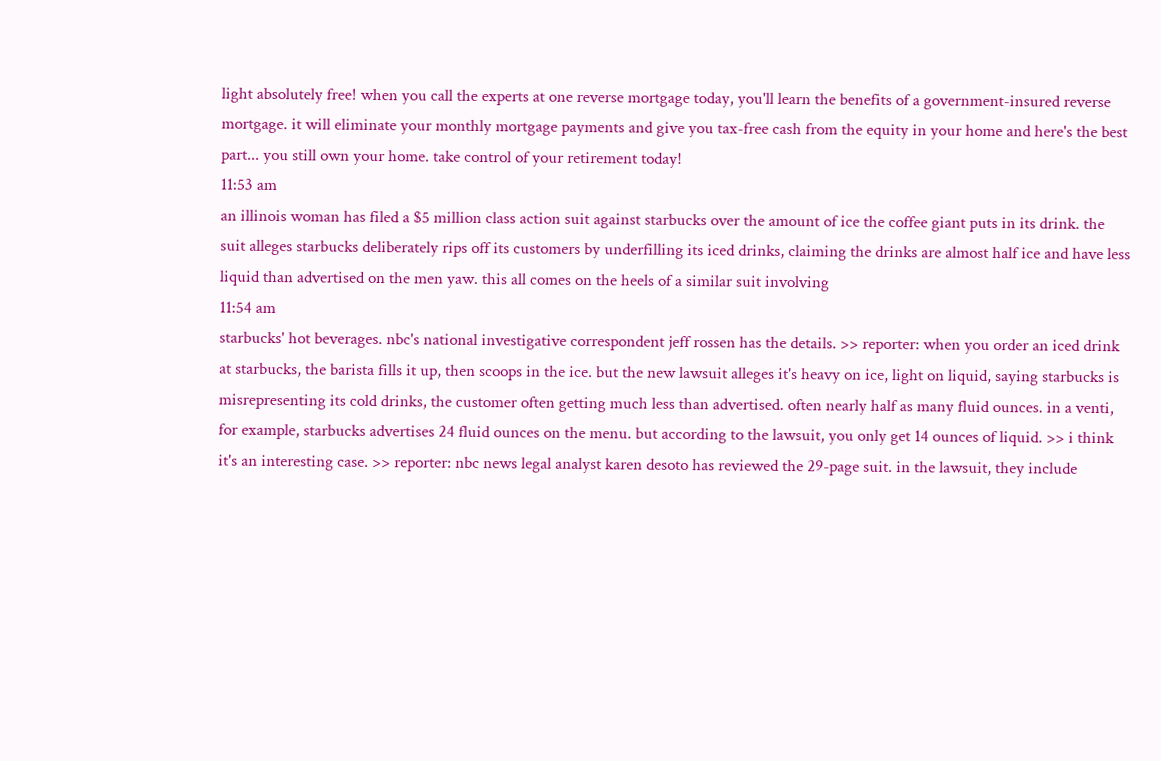light absolutely free! when you call the experts at one reverse mortgage today, you'll learn the benefits of a government-insured reverse mortgage. it will eliminate your monthly mortgage payments and give you tax-free cash from the equity in your home and here's the best part... you still own your home. take control of your retirement today!
11:53 am
an illinois woman has filed a $5 million class action suit against starbucks over the amount of ice the coffee giant puts in its drink. the suit alleges starbucks deliberately rips off its customers by underfilling its iced drinks, claiming the drinks are almost half ice and have less liquid than advertised on the men yaw. this all comes on the heels of a similar suit involving
11:54 am
starbucks' hot beverages. nbc's national investigative correspondent jeff rossen has the details. >> reporter: when you order an iced drink at starbucks, the barista fills it up, then scoops in the ice. but the new lawsuit alleges it's heavy on ice, light on liquid, saying starbucks is misrepresenting its cold drinks, the customer often getting much less than advertised. often nearly half as many fluid ounces. in a venti, for example, starbucks advertises 24 fluid ounces on the menu. but according to the lawsuit, you only get 14 ounces of liquid. >> i think it's an interesting case. >> reporter: nbc news legal analyst karen desoto has reviewed the 29-page suit. in the lawsuit, they include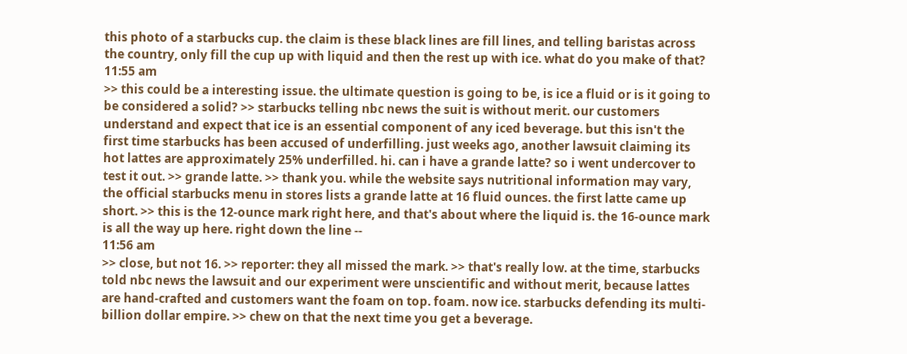this photo of a starbucks cup. the claim is these black lines are fill lines, and telling baristas across the country, only fill the cup up with liquid and then the rest up with ice. what do you make of that?
11:55 am
>> this could be a interesting issue. the ultimate question is going to be, is ice a fluid or is it going to be considered a solid? >> starbucks telling nbc news the suit is without merit. our customers understand and expect that ice is an essential component of any iced beverage. but this isn't the first time starbucks has been accused of underfilling. just weeks ago, another lawsuit claiming its hot lattes are approximately 25% underfilled. hi. can i have a grande latte? so i went undercover to test it out. >> grande latte. >> thank you. while the website says nutritional information may vary, the official starbucks menu in stores lists a grande latte at 16 fluid ounces. the first latte came up short. >> this is the 12-ounce mark right here, and that's about where the liquid is. the 16-ounce mark is all the way up here. right down the line --
11:56 am
>> close, but not 16. >> reporter: they all missed the mark. >> that's really low. at the time, starbucks told nbc news the lawsuit and our experiment were unscientific and without merit, because lattes are hand-crafted and customers want the foam on top. foam. now ice. starbucks defending its multi-billion dollar empire. >> chew on that the next time you get a beverage.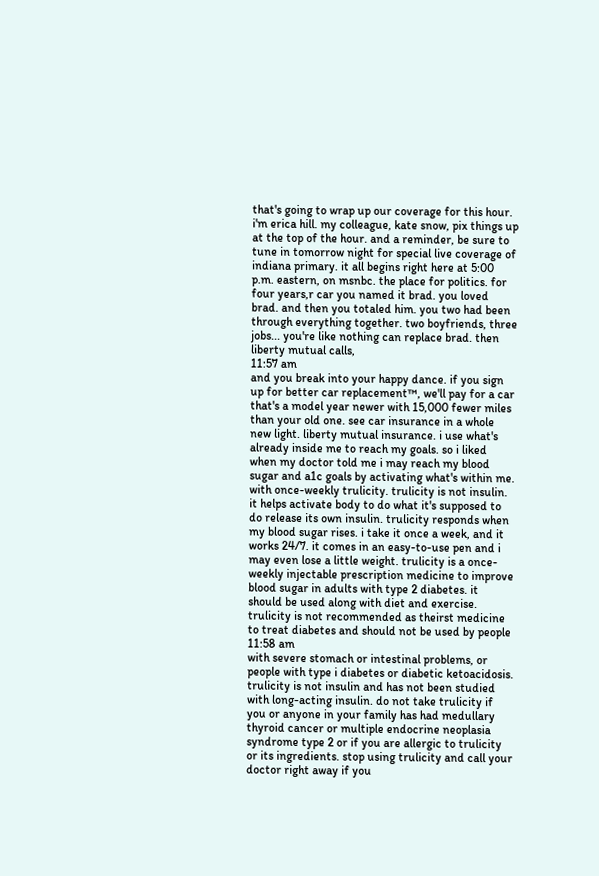that's going to wrap up our coverage for this hour. i'm erica hill. my colleague, kate snow, pix things up at the top of the hour. and a reminder, be sure to tune in tomorrow night for special live coverage of indiana primary. it all begins right here at 5:00 p.m. eastern, on msnbc. the place for politics. for four years,r car you named it brad. you loved brad. and then you totaled him. you two had been through everything together. two boyfriends, three jobs... you're like nothing can replace brad. then liberty mutual calls,
11:57 am
and you break into your happy dance. if you sign up for better car replacement™, we'll pay for a car that's a model year newer with 15,000 fewer miles than your old one. see car insurance in a whole new light. liberty mutual insurance. i use what's already inside me to reach my goals. so i liked when my doctor told me i may reach my blood sugar and a1c goals by activating what's within me. with once-weekly trulicity. trulicity is not insulin. it helps activate body to do what it's supposed to do release its own insulin. trulicity responds when my blood sugar rises. i take it once a week, and it works 24/7. it comes in an easy-to-use pen and i may even lose a little weight. trulicity is a once-weekly injectable prescription medicine to improve blood sugar in adults with type 2 diabetes. it should be used along with diet and exercise. trulicity is not recommended as theirst medicine to treat diabetes and should not be used by people
11:58 am
with severe stomach or intestinal problems, or people with type i diabetes or diabetic ketoacidosis. trulicity is not insulin and has not been studied with long-acting insulin. do not take trulicity if you or anyone in your family has had medullary thyroid cancer or multiple endocrine neoplasia syndrome type 2 or if you are allergic to trulicity or its ingredients. stop using trulicity and call your doctor right away if you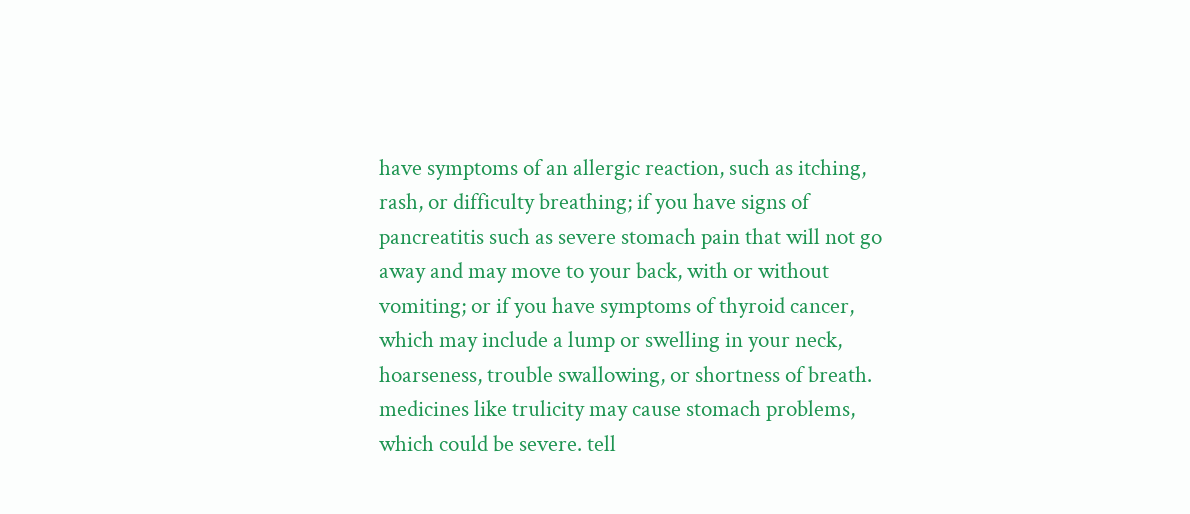have symptoms of an allergic reaction, such as itching, rash, or difficulty breathing; if you have signs of pancreatitis such as severe stomach pain that will not go away and may move to your back, with or without vomiting; or if you have symptoms of thyroid cancer, which may include a lump or swelling in your neck, hoarseness, trouble swallowing, or shortness of breath. medicines like trulicity may cause stomach problems, which could be severe. tell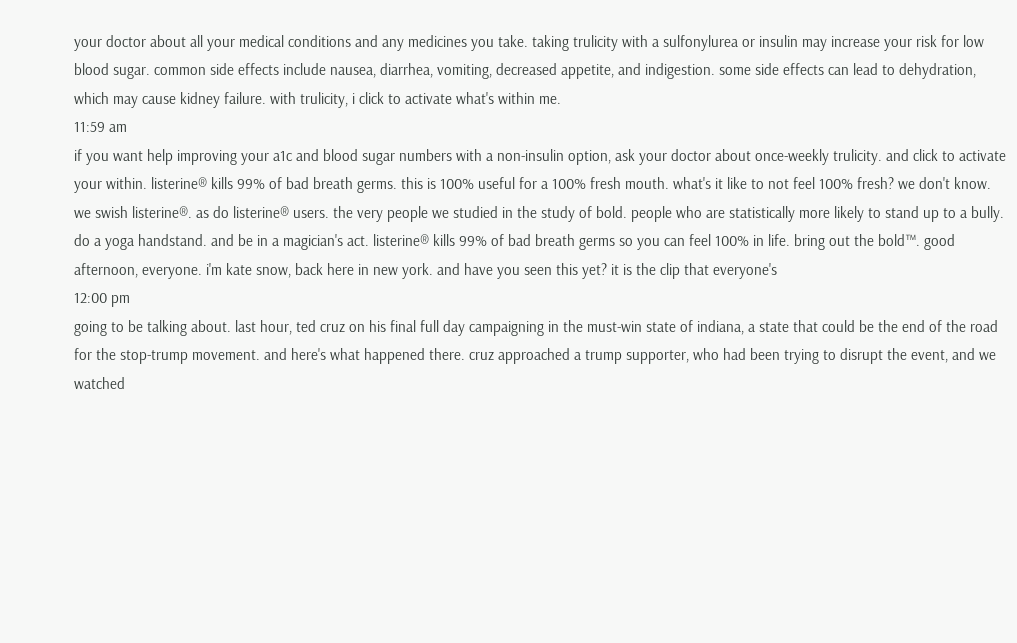your doctor about all your medical conditions and any medicines you take. taking trulicity with a sulfonylurea or insulin may increase your risk for low blood sugar. common side effects include nausea, diarrhea, vomiting, decreased appetite, and indigestion. some side effects can lead to dehydration, which may cause kidney failure. with trulicity, i click to activate what's within me.
11:59 am
if you want help improving your a1c and blood sugar numbers with a non-insulin option, ask your doctor about once-weekly trulicity. and click to activate your within. listerine® kills 99% of bad breath germs. this is 100% useful for a 100% fresh mouth. what's it like to not feel 100% fresh? we don't know. we swish listerine®. as do listerine® users. the very people we studied in the study of bold. people who are statistically more likely to stand up to a bully. do a yoga handstand. and be in a magician's act. listerine® kills 99% of bad breath germs so you can feel 100% in life. bring out the bold™. good afternoon, everyone. i'm kate snow, back here in new york. and have you seen this yet? it is the clip that everyone's
12:00 pm
going to be talking about. last hour, ted cruz on his final full day campaigning in the must-win state of indiana, a state that could be the end of the road for the stop-trump movement. and here's what happened there. cruz approached a trump supporter, who had been trying to disrupt the event, and we watched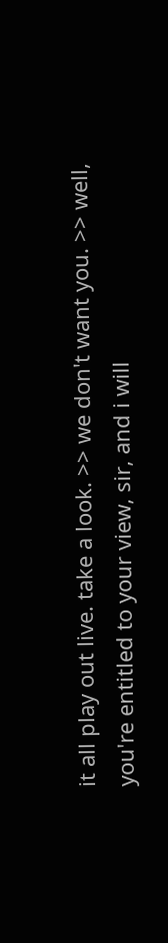it all play out live. take a look. >> we don't want you. >> well, you're entitled to your view, sir, and i will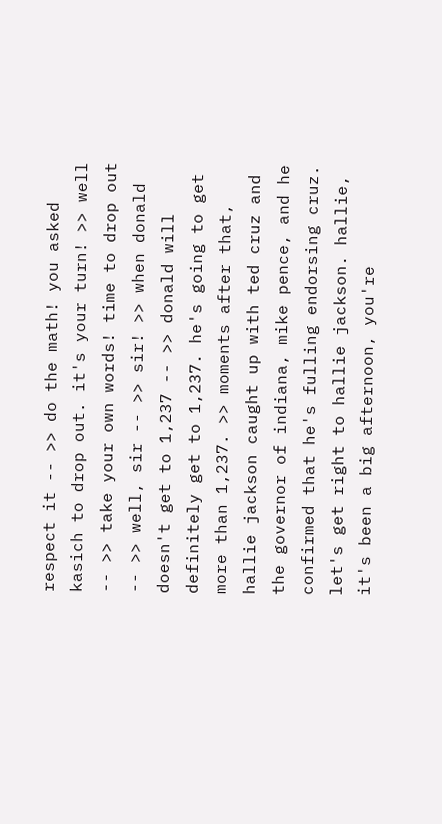respect it -- >> do the math! you asked kasich to drop out. it's your turn! >> well -- >> take your own words! time to drop out -- >> well, sir -- >> sir! >> when donald doesn't get to 1,237 -- >> donald will definitely get to 1,237. he's going to get more than 1,237. >> moments after that, hallie jackson caught up with ted cruz and the governor of indiana, mike pence, and he confirmed that he's fulling endorsing cruz. let's get right to hallie jackson. hallie, it's been a big afternoon, you're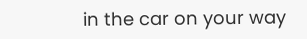in the car on your way